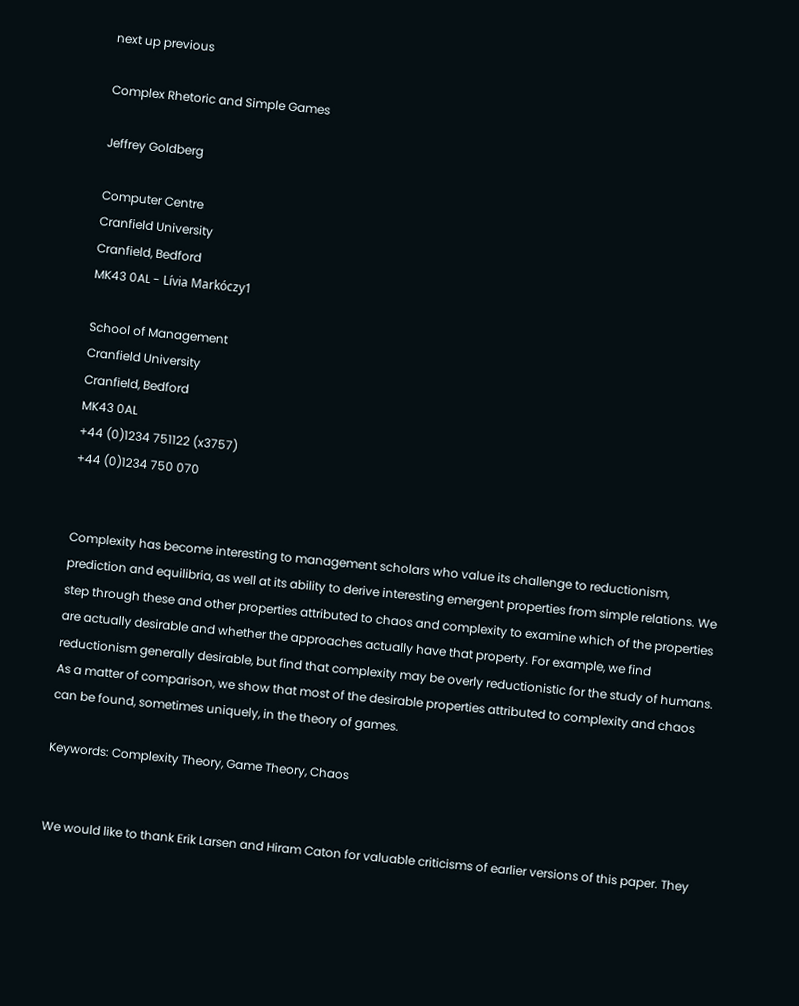next up previous

Complex Rhetoric and Simple Games

Jeffrey Goldberg

Computer Centre
Cranfield University
Cranfield, Bedford
MK43 0AL - Lívia Markóczy1

School of Management
Cranfield University
Cranfield, Bedford
MK43 0AL
+44 (0)1234 751122 (x3757)
+44 (0)1234 750 070


Complexity has become interesting to management scholars who value its challenge to reductionism, prediction and equilibria, as well at its ability to derive interesting emergent properties from simple relations. We step through these and other properties attributed to chaos and complexity to examine which of the properties are actually desirable and whether the approaches actually have that property. For example, we find reductionism generally desirable, but find that complexity may be overly reductionistic for the study of humans. As a matter of comparison, we show that most of the desirable properties attributed to complexity and chaos can be found, sometimes uniquely, in the theory of games.

Keywords: Complexity Theory, Game Theory, Chaos


We would like to thank Erik Larsen and Hiram Caton for valuable criticisms of earlier versions of this paper. They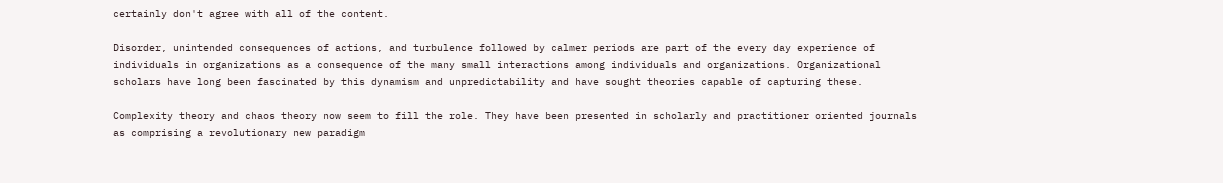certainly don't agree with all of the content.

Disorder, unintended consequences of actions, and turbulence followed by calmer periods are part of the every day experience of individuals in organizations as a consequence of the many small interactions among individuals and organizations. Organizational scholars have long been fascinated by this dynamism and unpredictability and have sought theories capable of capturing these.

Complexity theory and chaos theory now seem to fill the role. They have been presented in scholarly and practitioner oriented journals as comprising a revolutionary new paradigm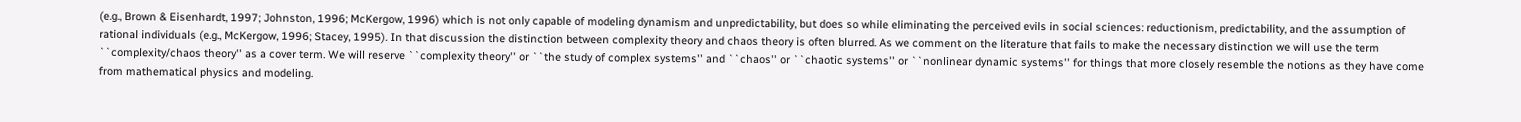(e.g., Brown & Eisenhardt, 1997; Johnston, 1996; McKergow, 1996) which is not only capable of modeling dynamism and unpredictability, but does so while eliminating the perceived evils in social sciences: reductionism, predictability, and the assumption of rational individuals (e.g., McKergow, 1996; Stacey, 1995). In that discussion the distinction between complexity theory and chaos theory is often blurred. As we comment on the literature that fails to make the necessary distinction we will use the term ``complexity/chaos theory'' as a cover term. We will reserve ``complexity theory'' or ``the study of complex systems'' and ``chaos'' or ``chaotic systems'' or ``nonlinear dynamic systems'' for things that more closely resemble the notions as they have come from mathematical physics and modeling.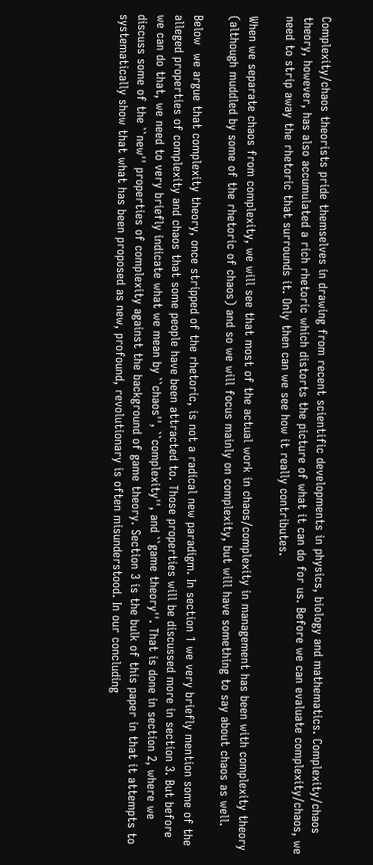Complexity/chaos theorists pride themselves in drawing from recent scientific developments in physics, biology and mathematics. Complexity/chaos theory, however, has also accumulated a rich rhetoric which distorts the picture of what it can do for us. Before we can evaluate complexity/chaos, we need to strip away the rhetoric that surrounds it. Only then can we see how it really contributes.

When we separate chaos from complexity, we will see that most of the actual work in chaos/complexity in management has been with complexity theory (although muddled by some of the rhetoric of chaos) and so we will focus mainly on complexity, but will have something to say about chaos as well.

Below  we argue that complexity theory, once stripped of the rhetoric, is not a radical new paradigm. In section 1 we very briefly mention some of the alleged properties of complexity and chaos that some people have been attracted to. Those properties will be discussed more in section 3. But before we can do that, we need to very briefly indicate what we mean by ``chaos'', ``complexity'', and ``game theory''. That is done in section 2, where we discuss some of the ``new'' properties of complexity against the background of game theory. Section 3 is the bulk of this paper in that it attempts to systematically show that what has been proposed as new, profound, revolutionary is often misunderstood. In our concluding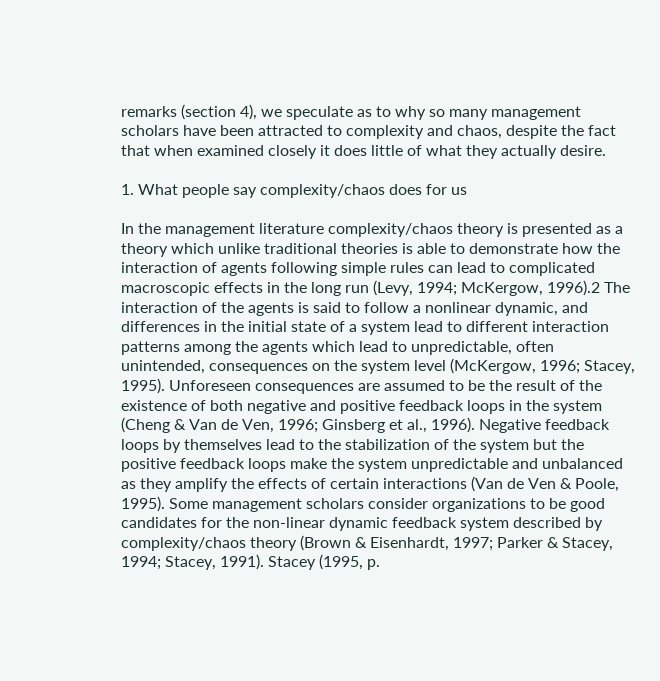remarks (section 4), we speculate as to why so many management scholars have been attracted to complexity and chaos, despite the fact that when examined closely it does little of what they actually desire.

1. What people say complexity/chaos does for us

In the management literature complexity/chaos theory is presented as a theory which unlike traditional theories is able to demonstrate how the interaction of agents following simple rules can lead to complicated macroscopic effects in the long run (Levy, 1994; McKergow, 1996).2 The interaction of the agents is said to follow a nonlinear dynamic, and differences in the initial state of a system lead to different interaction patterns among the agents which lead to unpredictable, often unintended, consequences on the system level (McKergow, 1996; Stacey, 1995). Unforeseen consequences are assumed to be the result of the existence of both negative and positive feedback loops in the system (Cheng & Van de Ven, 1996; Ginsberg et al., 1996). Negative feedback loops by themselves lead to the stabilization of the system but the positive feedback loops make the system unpredictable and unbalanced as they amplify the effects of certain interactions (Van de Ven & Poole, 1995). Some management scholars consider organizations to be good candidates for the non-linear dynamic feedback system described by complexity/chaos theory (Brown & Eisenhardt, 1997; Parker & Stacey, 1994; Stacey, 1991). Stacey (1995, p.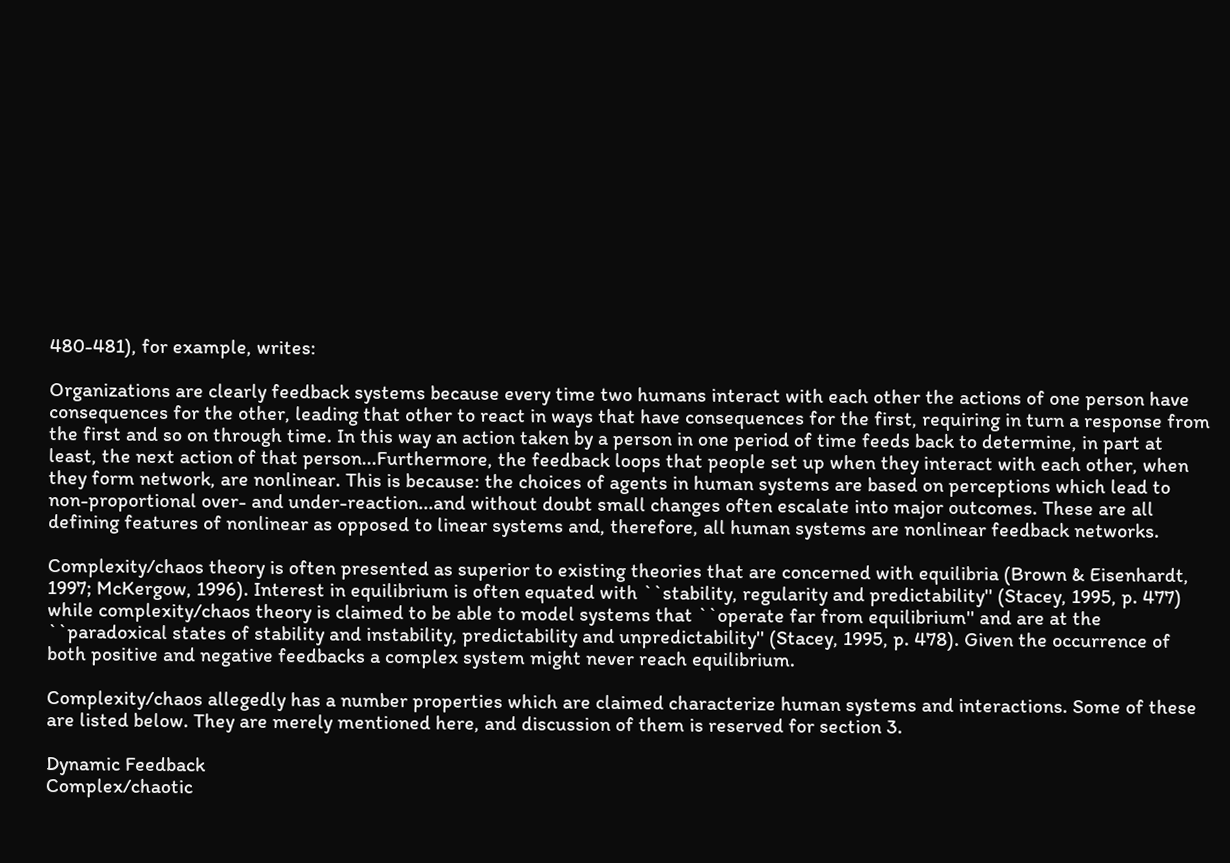480-481), for example, writes:

Organizations are clearly feedback systems because every time two humans interact with each other the actions of one person have consequences for the other, leading that other to react in ways that have consequences for the first, requiring in turn a response from the first and so on through time. In this way an action taken by a person in one period of time feeds back to determine, in part at least, the next action of that person...Furthermore, the feedback loops that people set up when they interact with each other, when they form network, are nonlinear. This is because: the choices of agents in human systems are based on perceptions which lead to non-proportional over- and under-reaction...and without doubt small changes often escalate into major outcomes. These are all defining features of nonlinear as opposed to linear systems and, therefore, all human systems are nonlinear feedback networks.

Complexity/chaos theory is often presented as superior to existing theories that are concerned with equilibria (Brown & Eisenhardt, 1997; McKergow, 1996). Interest in equilibrium is often equated with ``stability, regularity and predictability'' (Stacey, 1995, p. 477) while complexity/chaos theory is claimed to be able to model systems that ``operate far from equilibrium'' and are at the ``paradoxical states of stability and instability, predictability and unpredictability'' (Stacey, 1995, p. 478). Given the occurrence of both positive and negative feedbacks a complex system might never reach equilibrium.

Complexity/chaos allegedly has a number properties which are claimed characterize human systems and interactions. Some of these are listed below. They are merely mentioned here, and discussion of them is reserved for section 3.

Dynamic Feedback
Complex/chaotic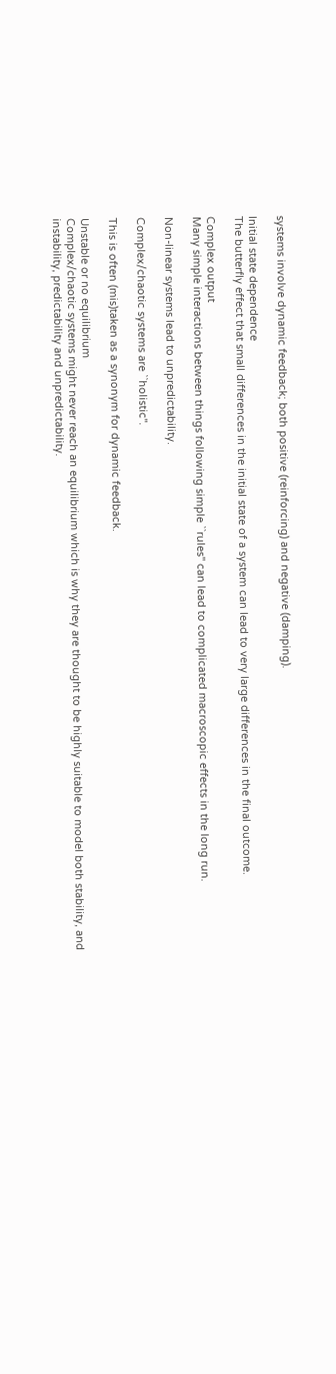systems involve dynamic feedback; both positive (reinforcing) and negative (damping).

Initial state dependence
The butterfly effect that small differences in the initial state of a system can lead to very large differences in the final outcome.

Complex output
Many simple interactions between things following simple ``rules'' can lead to complicated macroscopic effects in the long run.

Non-linear systems lead to unpredictability.

Complex/chaotic systems are ``holistic''.

This is often (mis)taken as a synonym for dynamic feedback.

Unstable or no equilibrium
Complex/chaotic systems might never reach an equilibrium which is why they are thought to be highly suitable to model both stability, and instability, predictability and unpredictability.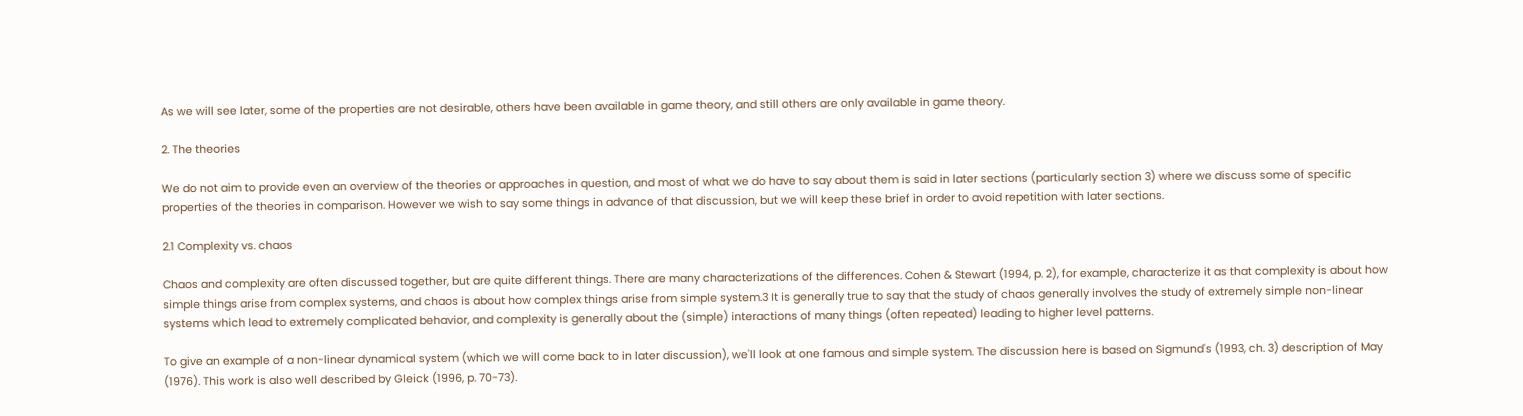As we will see later, some of the properties are not desirable, others have been available in game theory, and still others are only available in game theory.

2. The theories

We do not aim to provide even an overview of the theories or approaches in question, and most of what we do have to say about them is said in later sections (particularly section 3) where we discuss some of specific properties of the theories in comparison. However we wish to say some things in advance of that discussion, but we will keep these brief in order to avoid repetition with later sections.

2.1 Complexity vs. chaos

Chaos and complexity are often discussed together, but are quite different things. There are many characterizations of the differences. Cohen & Stewart (1994, p. 2), for example, characterize it as that complexity is about how simple things arise from complex systems, and chaos is about how complex things arise from simple system.3 It is generally true to say that the study of chaos generally involves the study of extremely simple non-linear systems which lead to extremely complicated behavior, and complexity is generally about the (simple) interactions of many things (often repeated) leading to higher level patterns.

To give an example of a non-linear dynamical system (which we will come back to in later discussion), we'll look at one famous and simple system. The discussion here is based on Sigmund's (1993, ch. 3) description of May (1976). This work is also well described by Gleick (1996, p. 70-73).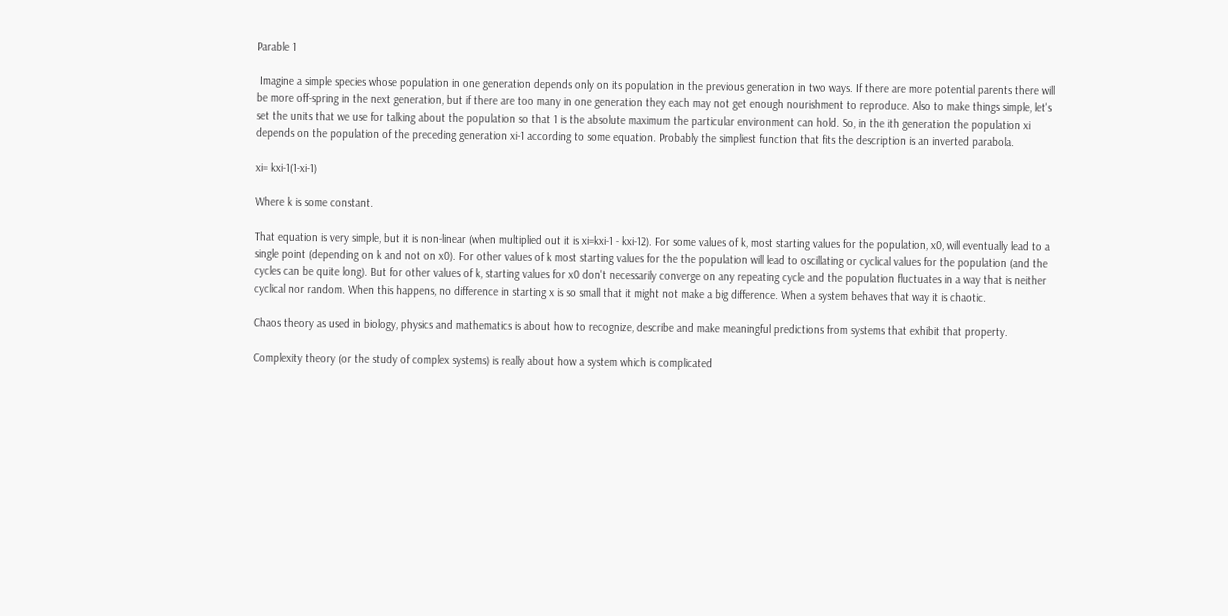Parable 1

 Imagine a simple species whose population in one generation depends only on its population in the previous generation in two ways. If there are more potential parents there will be more off-spring in the next generation, but if there are too many in one generation they each may not get enough nourishment to reproduce. Also to make things simple, let's set the units that we use for talking about the population so that 1 is the absolute maximum the particular environment can hold. So, in the ith generation the population xi depends on the population of the preceding generation xi-1 according to some equation. Probably the simpliest function that fits the description is an inverted parabola.

xi= kxi-1(1-xi-1)

Where k is some constant.

That equation is very simple, but it is non-linear (when multiplied out it is xi=kxi-1 - kxi-12). For some values of k, most starting values for the population, x0, will eventually lead to a single point (depending on k and not on x0). For other values of k most starting values for the the population will lead to oscillating or cyclical values for the population (and the cycles can be quite long). But for other values of k, starting values for x0 don't necessarily converge on any repeating cycle and the population fluctuates in a way that is neither cyclical nor random. When this happens, no difference in starting x is so small that it might not make a big difference. When a system behaves that way it is chaotic.

Chaos theory as used in biology, physics and mathematics is about how to recognize, describe and make meaningful predictions from systems that exhibit that property.

Complexity theory (or the study of complex systems) is really about how a system which is complicated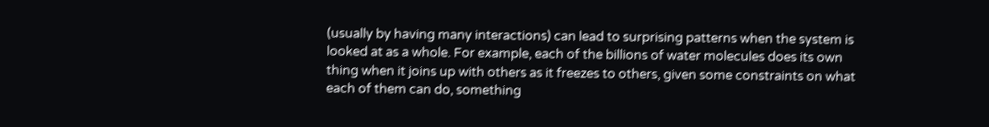(usually by having many interactions) can lead to surprising patterns when the system is looked at as a whole. For example, each of the billions of water molecules does its own thing when it joins up with others as it freezes to others, given some constraints on what each of them can do, something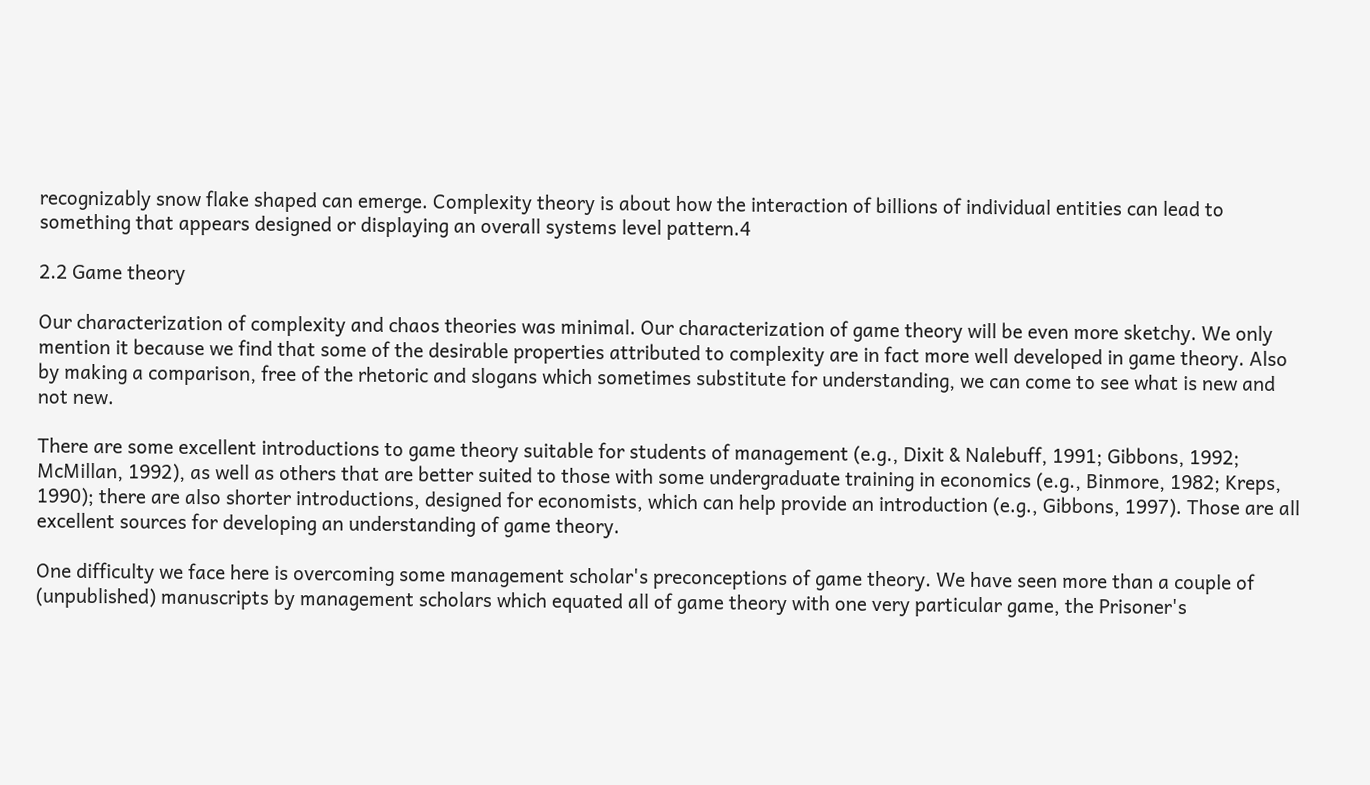recognizably snow flake shaped can emerge. Complexity theory is about how the interaction of billions of individual entities can lead to something that appears designed or displaying an overall systems level pattern.4

2.2 Game theory

Our characterization of complexity and chaos theories was minimal. Our characterization of game theory will be even more sketchy. We only mention it because we find that some of the desirable properties attributed to complexity are in fact more well developed in game theory. Also by making a comparison, free of the rhetoric and slogans which sometimes substitute for understanding, we can come to see what is new and not new.

There are some excellent introductions to game theory suitable for students of management (e.g., Dixit & Nalebuff, 1991; Gibbons, 1992; McMillan, 1992), as well as others that are better suited to those with some undergraduate training in economics (e.g., Binmore, 1982; Kreps, 1990); there are also shorter introductions, designed for economists, which can help provide an introduction (e.g., Gibbons, 1997). Those are all excellent sources for developing an understanding of game theory.

One difficulty we face here is overcoming some management scholar's preconceptions of game theory. We have seen more than a couple of (unpublished) manuscripts by management scholars which equated all of game theory with one very particular game, the Prisoner's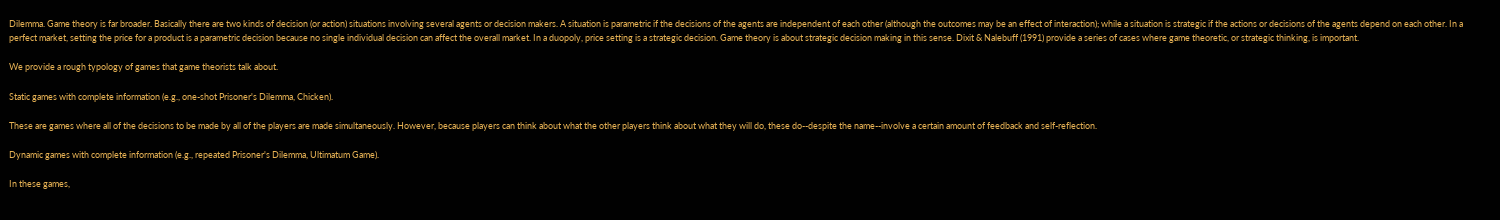Dilemma. Game theory is far broader. Basically there are two kinds of decision (or action) situations involving several agents or decision makers. A situation is parametric if the decisions of the agents are independent of each other (although the outcomes may be an effect of interaction); while a situation is strategic if the actions or decisions of the agents depend on each other. In a perfect market, setting the price for a product is a parametric decision because no single individual decision can affect the overall market. In a duopoly, price setting is a strategic decision. Game theory is about strategic decision making in this sense. Dixit & Nalebuff (1991) provide a series of cases where game theoretic, or strategic thinking, is important.

We provide a rough typology of games that game theorists talk about.

Static games with complete information (e.g., one-shot Prisoner's Dilemma, Chicken).

These are games where all of the decisions to be made by all of the players are made simultaneously. However, because players can think about what the other players think about what they will do, these do--despite the name--involve a certain amount of feedback and self-reflection.

Dynamic games with complete information (e.g., repeated Prisoner's Dilemma, Ultimatum Game).

In these games,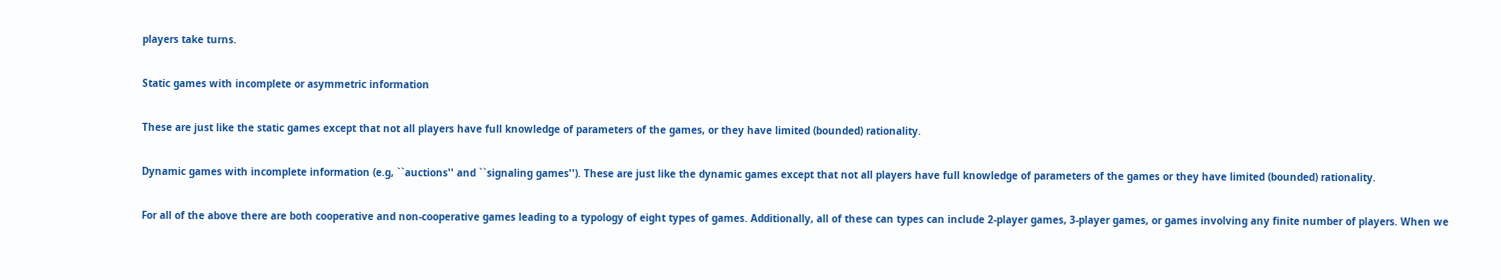players take turns.

Static games with incomplete or asymmetric information

These are just like the static games except that not all players have full knowledge of parameters of the games, or they have limited (bounded) rationality.

Dynamic games with incomplete information (e.g, ``auctions'' and ``signaling games''). These are just like the dynamic games except that not all players have full knowledge of parameters of the games or they have limited (bounded) rationality.

For all of the above there are both cooperative and non-cooperative games leading to a typology of eight types of games. Additionally, all of these can types can include 2-player games, 3-player games, or games involving any finite number of players. When we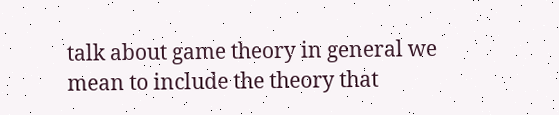talk about game theory in general we mean to include the theory that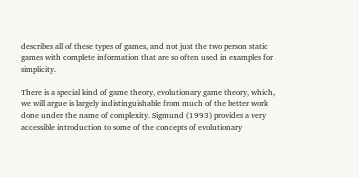describes all of these types of games, and not just the two person static games with complete information that are so often used in examples for simplicity.

There is a special kind of game theory, evolutionary game theory, which, we will argue is largely indistinguishable from much of the better work done under the name of complexity. Sigmund (1993) provides a very accessible introduction to some of the concepts of evolutionary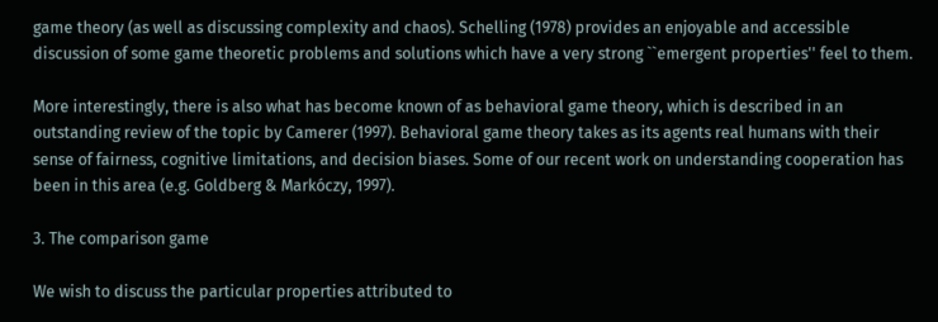game theory (as well as discussing complexity and chaos). Schelling (1978) provides an enjoyable and accessible discussion of some game theoretic problems and solutions which have a very strong ``emergent properties'' feel to them.

More interestingly, there is also what has become known of as behavioral game theory, which is described in an outstanding review of the topic by Camerer (1997). Behavioral game theory takes as its agents real humans with their sense of fairness, cognitive limitations, and decision biases. Some of our recent work on understanding cooperation has been in this area (e.g. Goldberg & Markóczy, 1997).

3. The comparison game

We wish to discuss the particular properties attributed to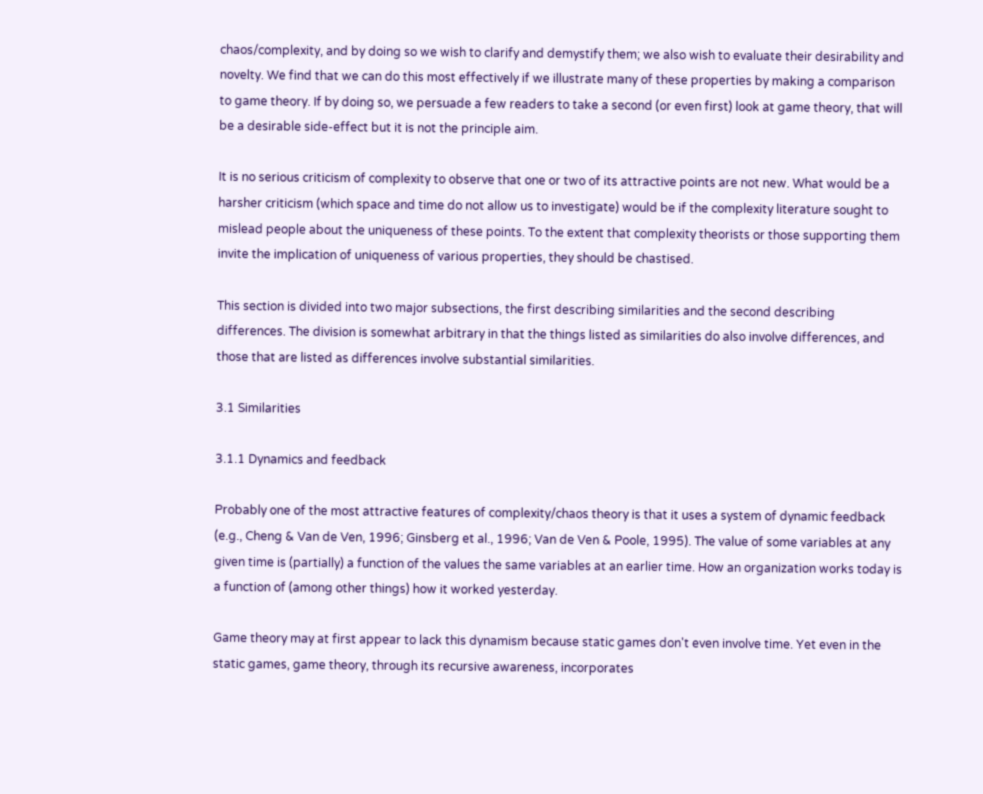chaos/complexity, and by doing so we wish to clarify and demystify them; we also wish to evaluate their desirability and novelty. We find that we can do this most effectively if we illustrate many of these properties by making a comparison to game theory. If by doing so, we persuade a few readers to take a second (or even first) look at game theory, that will be a desirable side-effect but it is not the principle aim.

It is no serious criticism of complexity to observe that one or two of its attractive points are not new. What would be a harsher criticism (which space and time do not allow us to investigate) would be if the complexity literature sought to mislead people about the uniqueness of these points. To the extent that complexity theorists or those supporting them invite the implication of uniqueness of various properties, they should be chastised.

This section is divided into two major subsections, the first describing similarities and the second describing differences. The division is somewhat arbitrary in that the things listed as similarities do also involve differences, and those that are listed as differences involve substantial similarities.

3.1 Similarities

3.1.1 Dynamics and feedback

Probably one of the most attractive features of complexity/chaos theory is that it uses a system of dynamic feedback (e.g., Cheng & Van de Ven, 1996; Ginsberg et al., 1996; Van de Ven & Poole, 1995). The value of some variables at any given time is (partially) a function of the values the same variables at an earlier time. How an organization works today is a function of (among other things) how it worked yesterday.

Game theory may at first appear to lack this dynamism because static games don't even involve time. Yet even in the static games, game theory, through its recursive awareness, incorporates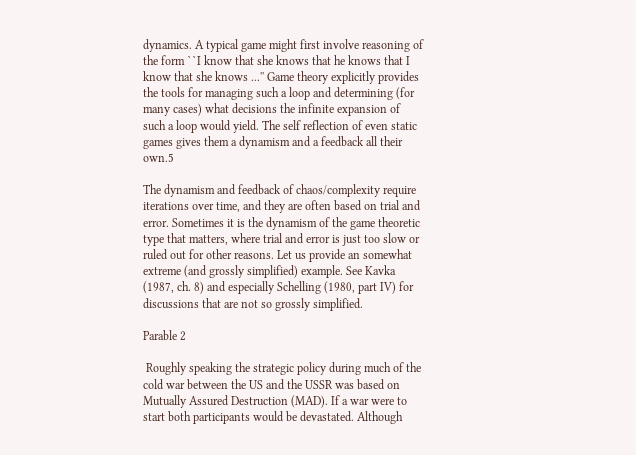dynamics. A typical game might first involve reasoning of the form ``I know that she knows that he knows that I know that she knows ...'' Game theory explicitly provides the tools for managing such a loop and determining (for many cases) what decisions the infinite expansion of such a loop would yield. The self reflection of even static games gives them a dynamism and a feedback all their own.5

The dynamism and feedback of chaos/complexity require iterations over time, and they are often based on trial and error. Sometimes it is the dynamism of the game theoretic type that matters, where trial and error is just too slow or ruled out for other reasons. Let us provide an somewhat extreme (and grossly simplified) example. See Kavka (1987, ch. 8) and especially Schelling (1980, part IV) for discussions that are not so grossly simplified.

Parable 2

 Roughly speaking the strategic policy during much of the cold war between the US and the USSR was based on Mutually Assured Destruction (MAD). If a war were to start both participants would be devastated. Although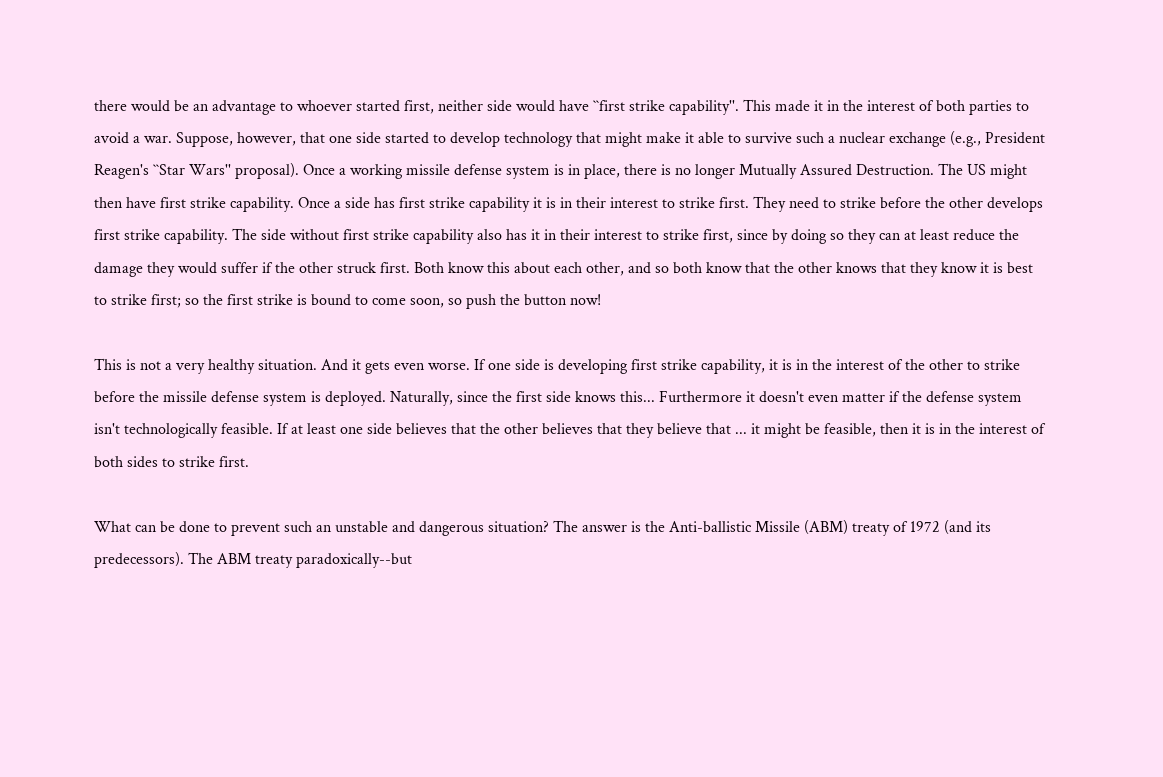there would be an advantage to whoever started first, neither side would have ``first strike capability''. This made it in the interest of both parties to avoid a war. Suppose, however, that one side started to develop technology that might make it able to survive such a nuclear exchange (e.g., President Reagen's ``Star Wars'' proposal). Once a working missile defense system is in place, there is no longer Mutually Assured Destruction. The US might then have first strike capability. Once a side has first strike capability it is in their interest to strike first. They need to strike before the other develops first strike capability. The side without first strike capability also has it in their interest to strike first, since by doing so they can at least reduce the damage they would suffer if the other struck first. Both know this about each other, and so both know that the other knows that they know it is best to strike first; so the first strike is bound to come soon, so push the button now!

This is not a very healthy situation. And it gets even worse. If one side is developing first strike capability, it is in the interest of the other to strike before the missile defense system is deployed. Naturally, since the first side knows this... Furthermore it doesn't even matter if the defense system isn't technologically feasible. If at least one side believes that the other believes that they believe that ... it might be feasible, then it is in the interest of both sides to strike first.

What can be done to prevent such an unstable and dangerous situation? The answer is the Anti-ballistic Missile (ABM) treaty of 1972 (and its predecessors). The ABM treaty paradoxically--but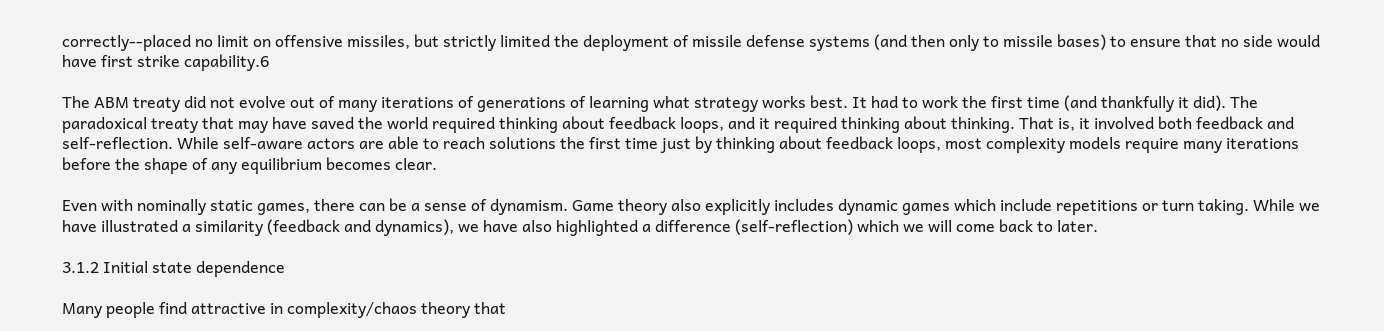correctly--placed no limit on offensive missiles, but strictly limited the deployment of missile defense systems (and then only to missile bases) to ensure that no side would have first strike capability.6

The ABM treaty did not evolve out of many iterations of generations of learning what strategy works best. It had to work the first time (and thankfully it did). The paradoxical treaty that may have saved the world required thinking about feedback loops, and it required thinking about thinking. That is, it involved both feedback and self-reflection. While self-aware actors are able to reach solutions the first time just by thinking about feedback loops, most complexity models require many iterations before the shape of any equilibrium becomes clear.

Even with nominally static games, there can be a sense of dynamism. Game theory also explicitly includes dynamic games which include repetitions or turn taking. While we have illustrated a similarity (feedback and dynamics), we have also highlighted a difference (self-reflection) which we will come back to later.

3.1.2 Initial state dependence

Many people find attractive in complexity/chaos theory that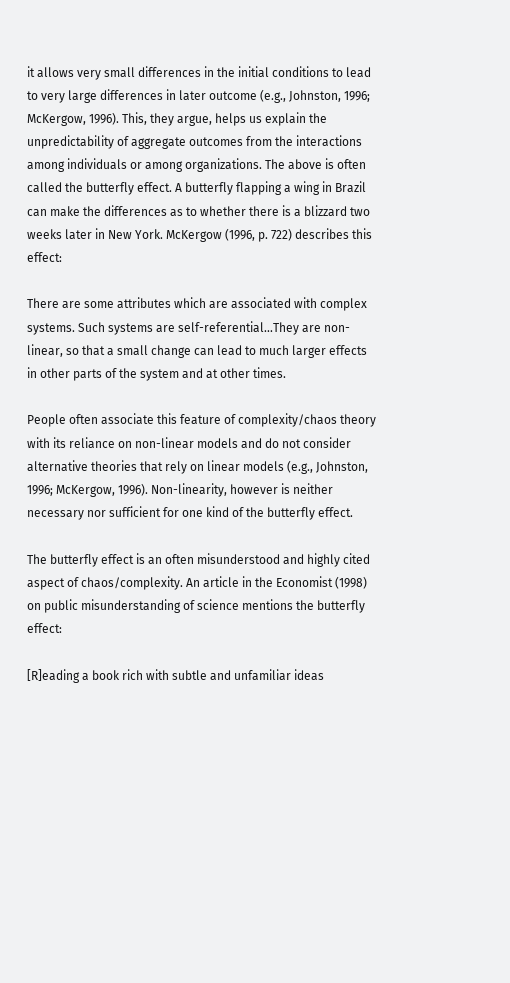it allows very small differences in the initial conditions to lead to very large differences in later outcome (e.g., Johnston, 1996; McKergow, 1996). This, they argue, helps us explain the unpredictability of aggregate outcomes from the interactions among individuals or among organizations. The above is often called the butterfly effect. A butterfly flapping a wing in Brazil can make the differences as to whether there is a blizzard two weeks later in New York. McKergow (1996, p. 722) describes this effect:

There are some attributes which are associated with complex systems. Such systems are self-referential...They are non-linear, so that a small change can lead to much larger effects in other parts of the system and at other times.

People often associate this feature of complexity/chaos theory with its reliance on non-linear models and do not consider alternative theories that rely on linear models (e.g., Johnston, 1996; McKergow, 1996). Non-linearity, however is neither necessary nor sufficient for one kind of the butterfly effect.

The butterfly effect is an often misunderstood and highly cited aspect of chaos/complexity. An article in the Economist (1998) on public misunderstanding of science mentions the butterfly effect:

[R]eading a book rich with subtle and unfamiliar ideas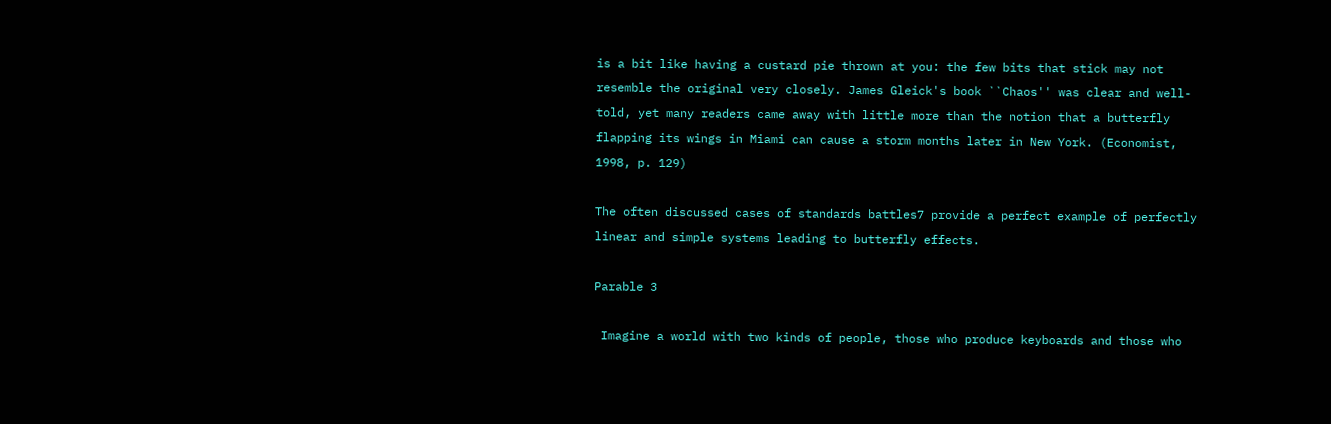is a bit like having a custard pie thrown at you: the few bits that stick may not resemble the original very closely. James Gleick's book ``Chaos'' was clear and well-told, yet many readers came away with little more than the notion that a butterfly flapping its wings in Miami can cause a storm months later in New York. (Economist, 1998, p. 129)

The often discussed cases of standards battles7 provide a perfect example of perfectly linear and simple systems leading to butterfly effects.

Parable 3

 Imagine a world with two kinds of people, those who produce keyboards and those who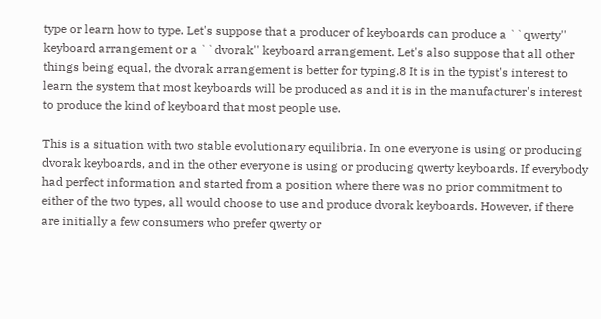type or learn how to type. Let's suppose that a producer of keyboards can produce a ``qwerty'' keyboard arrangement or a ``dvorak'' keyboard arrangement. Let's also suppose that all other things being equal, the dvorak arrangement is better for typing.8 It is in the typist's interest to learn the system that most keyboards will be produced as and it is in the manufacturer's interest to produce the kind of keyboard that most people use.

This is a situation with two stable evolutionary equilibria. In one everyone is using or producing dvorak keyboards, and in the other everyone is using or producing qwerty keyboards. If everybody had perfect information and started from a position where there was no prior commitment to either of the two types, all would choose to use and produce dvorak keyboards. However, if there are initially a few consumers who prefer qwerty or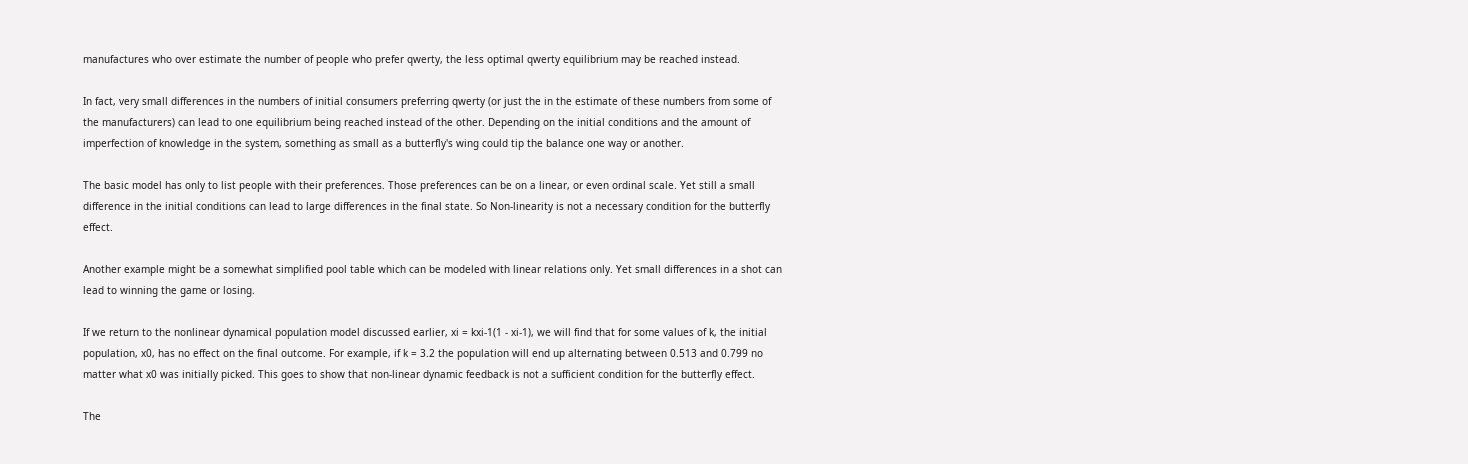manufactures who over estimate the number of people who prefer qwerty, the less optimal qwerty equilibrium may be reached instead.

In fact, very small differences in the numbers of initial consumers preferring qwerty (or just the in the estimate of these numbers from some of the manufacturers) can lead to one equilibrium being reached instead of the other. Depending on the initial conditions and the amount of imperfection of knowledge in the system, something as small as a butterfly's wing could tip the balance one way or another.

The basic model has only to list people with their preferences. Those preferences can be on a linear, or even ordinal scale. Yet still a small difference in the initial conditions can lead to large differences in the final state. So Non-linearity is not a necessary condition for the butterfly effect.

Another example might be a somewhat simplified pool table which can be modeled with linear relations only. Yet small differences in a shot can lead to winning the game or losing.

If we return to the nonlinear dynamical population model discussed earlier, xi = kxi-1(1 - xi-1), we will find that for some values of k, the initial population, x0, has no effect on the final outcome. For example, if k = 3.2 the population will end up alternating between 0.513 and 0.799 no matter what x0 was initially picked. This goes to show that non-linear dynamic feedback is not a sufficient condition for the butterfly effect.

The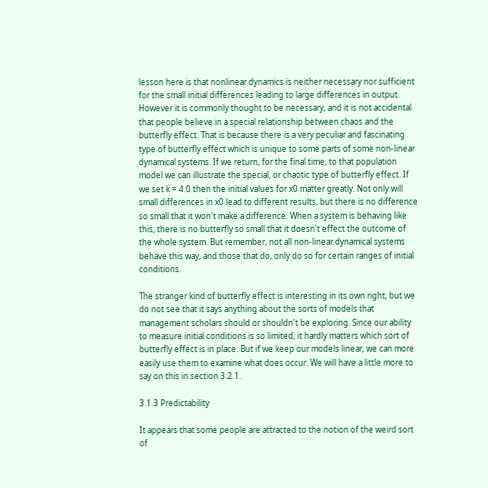lesson here is that nonlinear dynamics is neither necessary nor sufficient for the small initial differences leading to large differences in output. However it is commonly thought to be necessary, and it is not accidental that people believe in a special relationship between chaos and the butterfly effect. That is because there is a very peculiar and fascinating type of butterfly effect which is unique to some parts of some non-linear dynamical systems. If we return, for the final time, to that population model we can illustrate the special, or chaotic type of butterfly effect. If we set k = 4.0 then the initial values for x0 matter greatly. Not only will small differences in x0 lead to different results, but there is no difference so small that it won't make a difference. When a system is behaving like this, there is no butterfly so small that it doesn't effect the outcome of the whole system. But remember, not all non-linear dynamical systems behave this way, and those that do, only do so for certain ranges of initial conditions.

The stranger kind of butterfly effect is interesting in its own right, but we do not see that it says anything about the sorts of models that management scholars should or shouldn't be exploring. Since our ability to measure initial conditions is so limited, it hardly matters which sort of butterfly effect is in place. But if we keep our models linear, we can more easily use them to examine what does occur. We will have a little more to say on this in section 3.2.1.

3.1.3 Predictability

It appears that some people are attracted to the notion of the weird sort of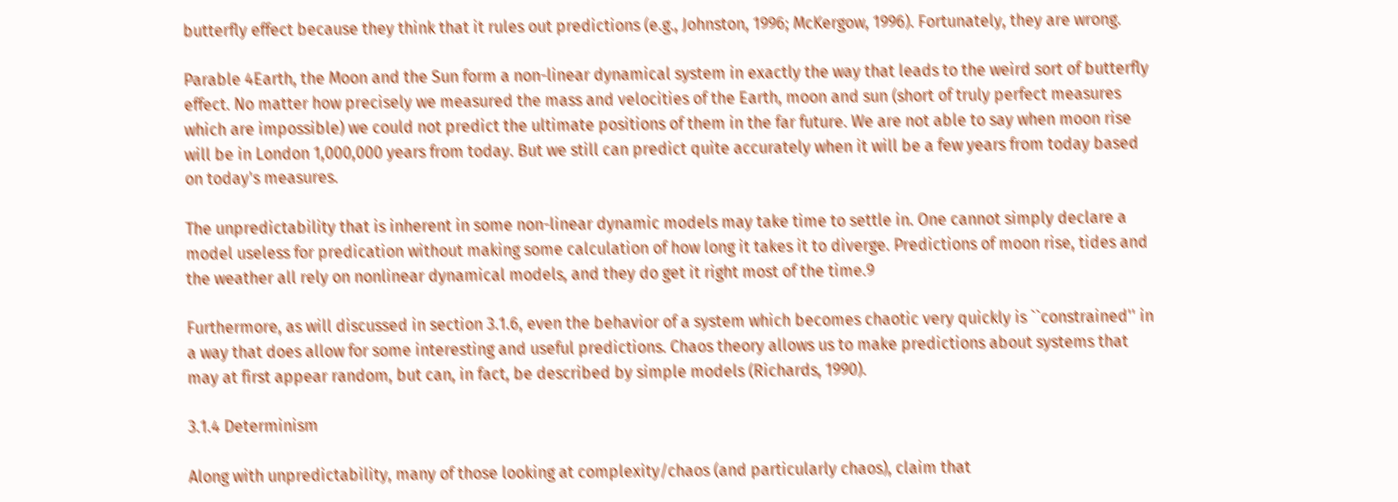butterfly effect because they think that it rules out predictions (e.g., Johnston, 1996; McKergow, 1996). Fortunately, they are wrong.

Parable 4Earth, the Moon and the Sun form a non-linear dynamical system in exactly the way that leads to the weird sort of butterfly effect. No matter how precisely we measured the mass and velocities of the Earth, moon and sun (short of truly perfect measures which are impossible) we could not predict the ultimate positions of them in the far future. We are not able to say when moon rise will be in London 1,000,000 years from today. But we still can predict quite accurately when it will be a few years from today based on today's measures.

The unpredictability that is inherent in some non-linear dynamic models may take time to settle in. One cannot simply declare a model useless for predication without making some calculation of how long it takes it to diverge. Predictions of moon rise, tides and the weather all rely on nonlinear dynamical models, and they do get it right most of the time.9

Furthermore, as will discussed in section 3.1.6, even the behavior of a system which becomes chaotic very quickly is ``constrained'' in a way that does allow for some interesting and useful predictions. Chaos theory allows us to make predictions about systems that may at first appear random, but can, in fact, be described by simple models (Richards, 1990).

3.1.4 Determinism

Along with unpredictability, many of those looking at complexity/chaos (and particularly chaos), claim that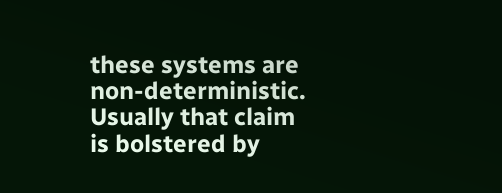these systems are non-deterministic. Usually that claim is bolstered by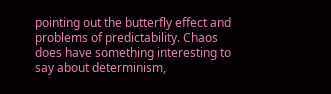pointing out the butterfly effect and problems of predictability. Chaos does have something interesting to say about determinism,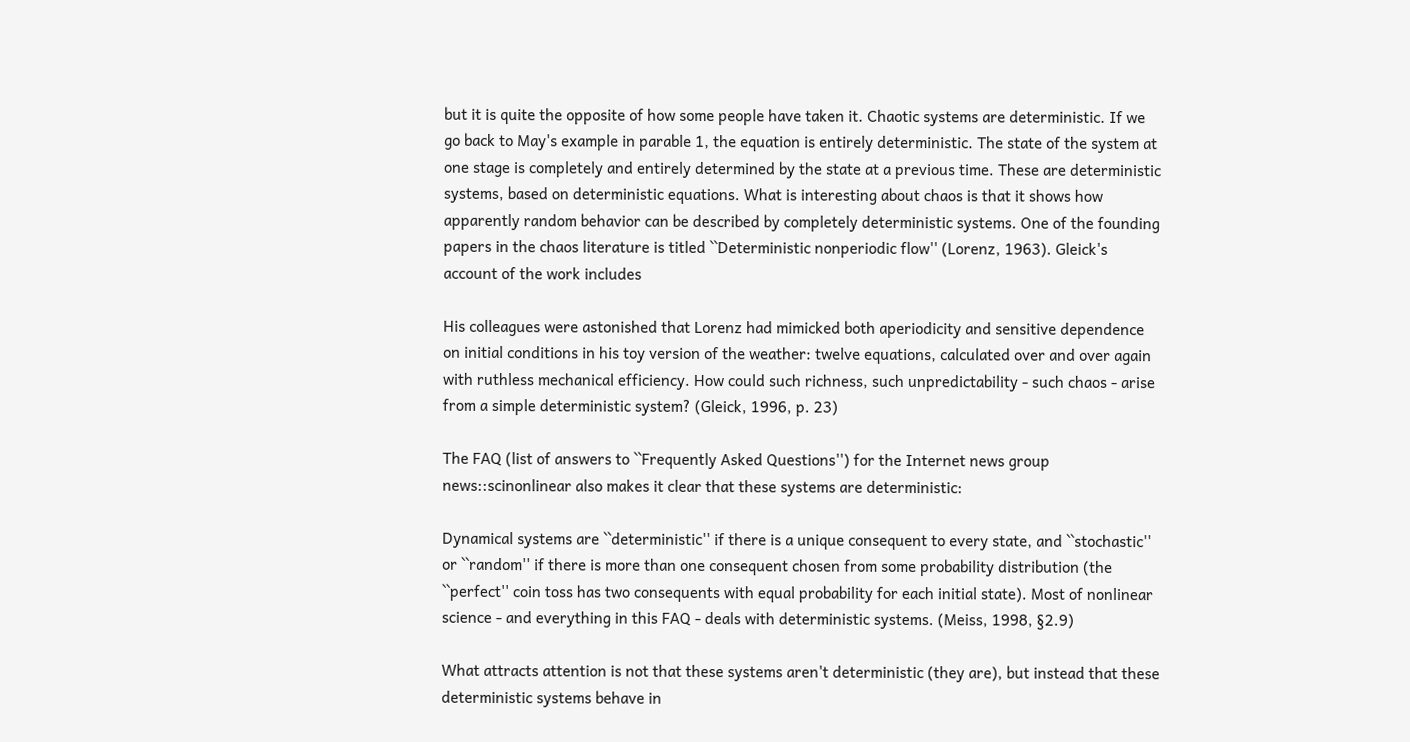but it is quite the opposite of how some people have taken it. Chaotic systems are deterministic. If we go back to May's example in parable 1, the equation is entirely deterministic. The state of the system at one stage is completely and entirely determined by the state at a previous time. These are deterministic systems, based on deterministic equations. What is interesting about chaos is that it shows how apparently random behavior can be described by completely deterministic systems. One of the founding papers in the chaos literature is titled ``Deterministic nonperiodic flow'' (Lorenz, 1963). Gleick's account of the work includes

His colleagues were astonished that Lorenz had mimicked both aperiodicity and sensitive dependence on initial conditions in his toy version of the weather: twelve equations, calculated over and over again with ruthless mechanical efficiency. How could such richness, such unpredictability - such chaos - arise from a simple deterministic system? (Gleick, 1996, p. 23)

The FAQ (list of answers to ``Frequently Asked Questions'') for the Internet news group news::scinonlinear also makes it clear that these systems are deterministic:

Dynamical systems are ``deterministic'' if there is a unique consequent to every state, and ``stochastic'' or ``random'' if there is more than one consequent chosen from some probability distribution (the ``perfect'' coin toss has two consequents with equal probability for each initial state). Most of nonlinear science - and everything in this FAQ - deals with deterministic systems. (Meiss, 1998, §2.9)

What attracts attention is not that these systems aren't deterministic (they are), but instead that these deterministic systems behave in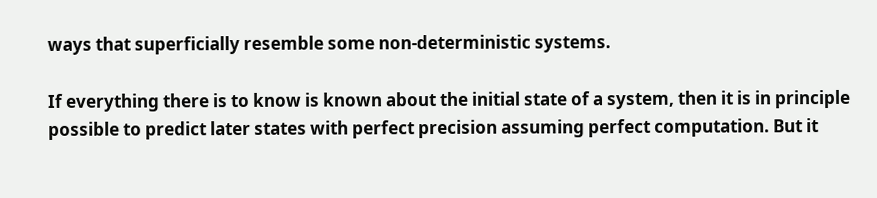ways that superficially resemble some non-deterministic systems.

If everything there is to know is known about the initial state of a system, then it is in principle possible to predict later states with perfect precision assuming perfect computation. But it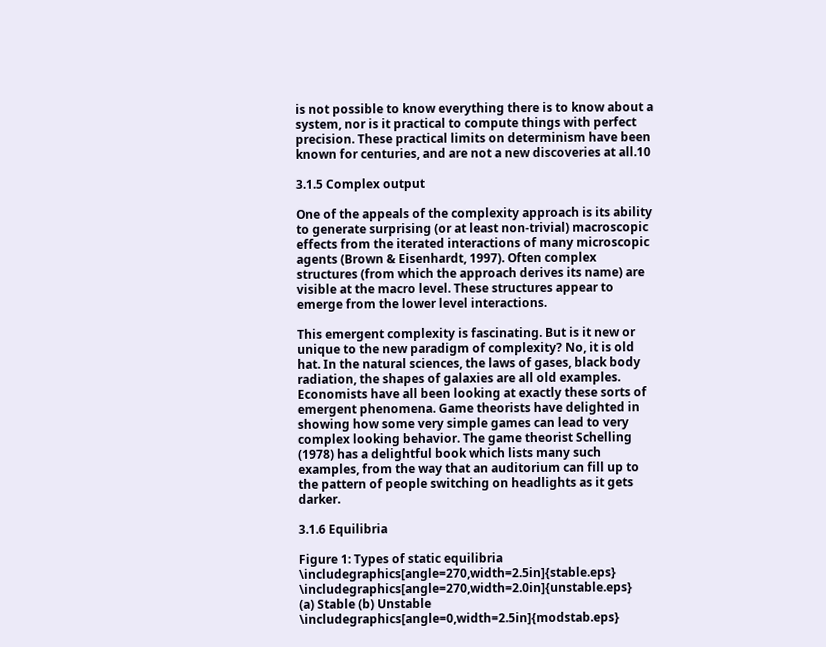is not possible to know everything there is to know about a system, nor is it practical to compute things with perfect precision. These practical limits on determinism have been known for centuries, and are not a new discoveries at all.10

3.1.5 Complex output

One of the appeals of the complexity approach is its ability to generate surprising (or at least non-trivial) macroscopic effects from the iterated interactions of many microscopic agents (Brown & Eisenhardt, 1997). Often complex structures (from which the approach derives its name) are visible at the macro level. These structures appear to emerge from the lower level interactions.

This emergent complexity is fascinating. But is it new or unique to the new paradigm of complexity? No, it is old hat. In the natural sciences, the laws of gases, black body radiation, the shapes of galaxies are all old examples. Economists have all been looking at exactly these sorts of emergent phenomena. Game theorists have delighted in showing how some very simple games can lead to very complex looking behavior. The game theorist Schelling (1978) has a delightful book which lists many such examples, from the way that an auditorium can fill up to the pattern of people switching on headlights as it gets darker.

3.1.6 Equilibria

Figure 1: Types of static equilibria
\includegraphics[angle=270,width=2.5in]{stable.eps} \includegraphics[angle=270,width=2.0in]{unstable.eps}
(a) Stable (b) Unstable
\includegraphics[angle=0,width=2.5in]{modstab.eps}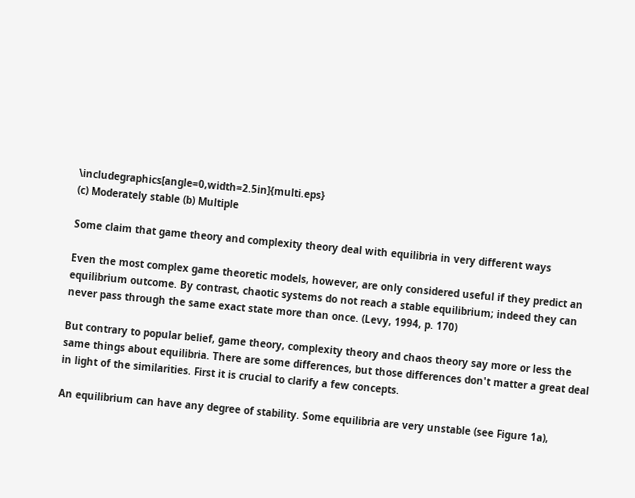\includegraphics[angle=0,width=2.5in]{multi.eps}
(c) Moderately stable (b) Multiple

Some claim that game theory and complexity theory deal with equilibria in very different ways

Even the most complex game theoretic models, however, are only considered useful if they predict an equilibrium outcome. By contrast, chaotic systems do not reach a stable equilibrium; indeed they can never pass through the same exact state more than once. (Levy, 1994, p. 170)

But contrary to popular belief, game theory, complexity theory and chaos theory say more or less the same things about equilibria. There are some differences, but those differences don't matter a great deal in light of the similarities. First it is crucial to clarify a few concepts.

An equilibrium can have any degree of stability. Some equilibria are very unstable (see Figure 1a),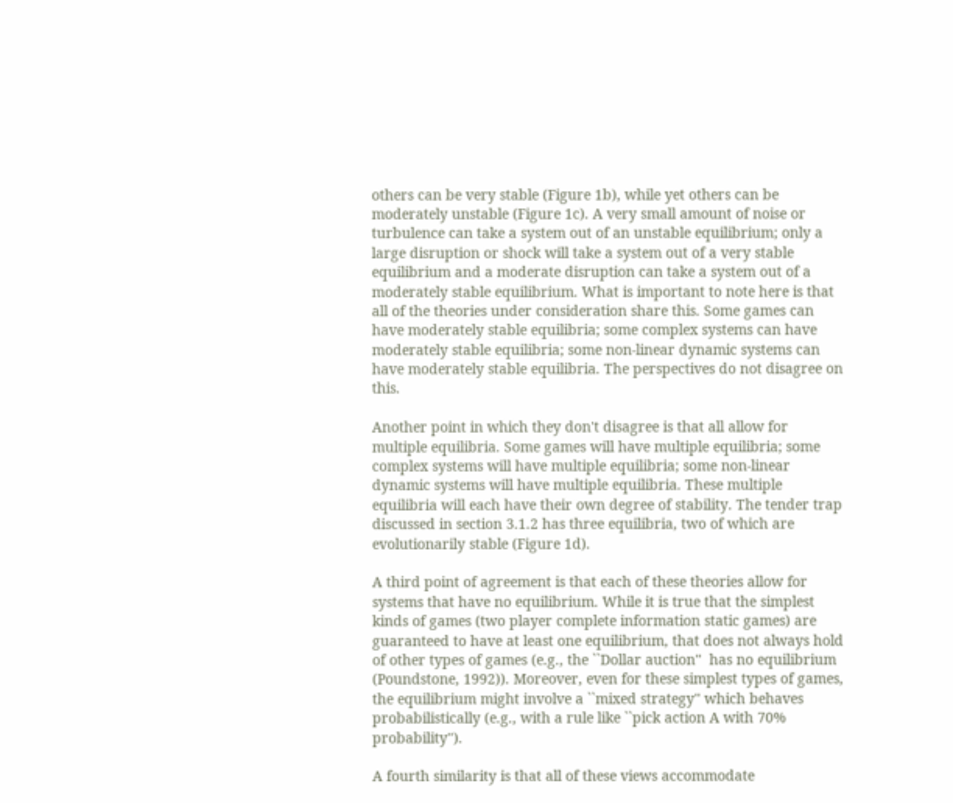others can be very stable (Figure 1b), while yet others can be moderately unstable (Figure 1c). A very small amount of noise or turbulence can take a system out of an unstable equilibrium; only a large disruption or shock will take a system out of a very stable equilibrium and a moderate disruption can take a system out of a moderately stable equilibrium. What is important to note here is that all of the theories under consideration share this. Some games can have moderately stable equilibria; some complex systems can have moderately stable equilibria; some non-linear dynamic systems can have moderately stable equilibria. The perspectives do not disagree on this.

Another point in which they don't disagree is that all allow for multiple equilibria. Some games will have multiple equilibria; some complex systems will have multiple equilibria; some non-linear dynamic systems will have multiple equilibria. These multiple equilibria will each have their own degree of stability. The tender trap discussed in section 3.1.2 has three equilibria, two of which are evolutionarily stable (Figure 1d).

A third point of agreement is that each of these theories allow for systems that have no equilibrium. While it is true that the simplest kinds of games (two player complete information static games) are guaranteed to have at least one equilibrium, that does not always hold of other types of games (e.g., the ``Dollar auction''  has no equilibrium (Poundstone, 1992)). Moreover, even for these simplest types of games, the equilibrium might involve a ``mixed strategy'' which behaves probabilistically (e.g., with a rule like ``pick action A with 70% probability'').

A fourth similarity is that all of these views accommodate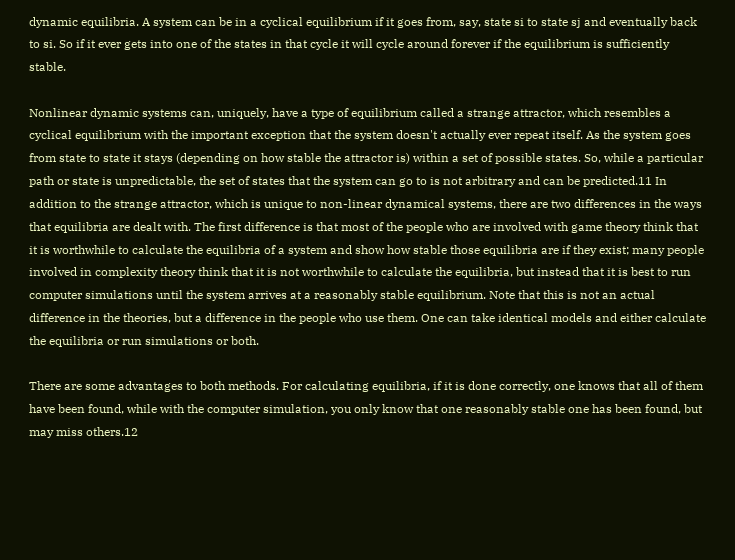dynamic equilibria. A system can be in a cyclical equilibrium if it goes from, say, state si to state sj and eventually back to si. So if it ever gets into one of the states in that cycle it will cycle around forever if the equilibrium is sufficiently stable.

Nonlinear dynamic systems can, uniquely, have a type of equilibrium called a strange attractor, which resembles a cyclical equilibrium with the important exception that the system doesn't actually ever repeat itself. As the system goes from state to state it stays (depending on how stable the attractor is) within a set of possible states. So, while a particular path or state is unpredictable, the set of states that the system can go to is not arbitrary and can be predicted.11 In addition to the strange attractor, which is unique to non-linear dynamical systems, there are two differences in the ways that equilibria are dealt with. The first difference is that most of the people who are involved with game theory think that it is worthwhile to calculate the equilibria of a system and show how stable those equilibria are if they exist; many people involved in complexity theory think that it is not worthwhile to calculate the equilibria, but instead that it is best to run computer simulations until the system arrives at a reasonably stable equilibrium. Note that this is not an actual difference in the theories, but a difference in the people who use them. One can take identical models and either calculate the equilibria or run simulations or both.

There are some advantages to both methods. For calculating equilibria, if it is done correctly, one knows that all of them have been found, while with the computer simulation, you only know that one reasonably stable one has been found, but may miss others.12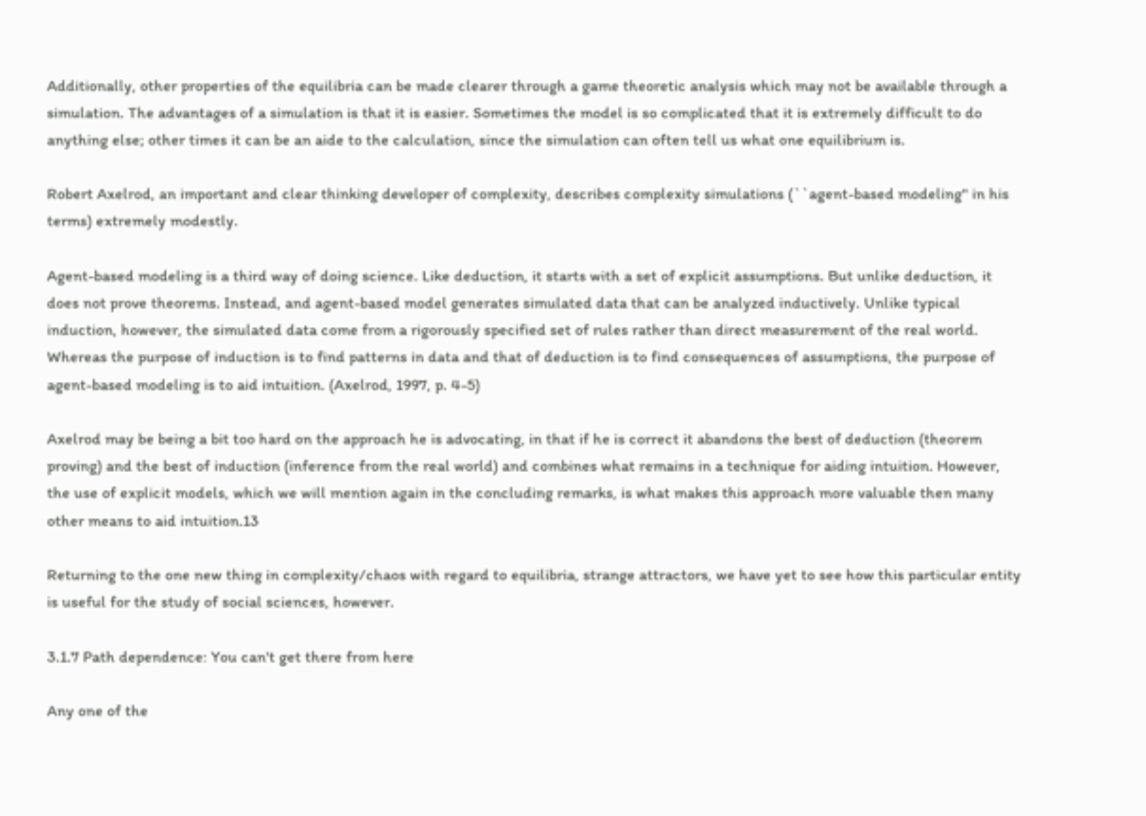Additionally, other properties of the equilibria can be made clearer through a game theoretic analysis which may not be available through a simulation. The advantages of a simulation is that it is easier. Sometimes the model is so complicated that it is extremely difficult to do anything else; other times it can be an aide to the calculation, since the simulation can often tell us what one equilibrium is.

Robert Axelrod, an important and clear thinking developer of complexity, describes complexity simulations (``agent-based modeling'' in his terms) extremely modestly.

Agent-based modeling is a third way of doing science. Like deduction, it starts with a set of explicit assumptions. But unlike deduction, it does not prove theorems. Instead, and agent-based model generates simulated data that can be analyzed inductively. Unlike typical induction, however, the simulated data come from a rigorously specified set of rules rather than direct measurement of the real world. Whereas the purpose of induction is to find patterns in data and that of deduction is to find consequences of assumptions, the purpose of agent-based modeling is to aid intuition. (Axelrod, 1997, p. 4-5)

Axelrod may be being a bit too hard on the approach he is advocating, in that if he is correct it abandons the best of deduction (theorem proving) and the best of induction (inference from the real world) and combines what remains in a technique for aiding intuition. However, the use of explicit models, which we will mention again in the concluding remarks, is what makes this approach more valuable then many other means to aid intuition.13

Returning to the one new thing in complexity/chaos with regard to equilibria, strange attractors, we have yet to see how this particular entity is useful for the study of social sciences, however.

3.1.7 Path dependence: You can't get there from here

Any one of the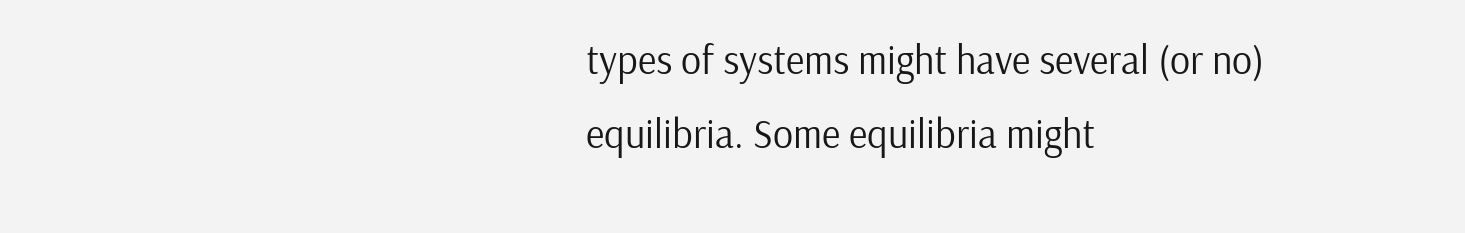types of systems might have several (or no) equilibria. Some equilibria might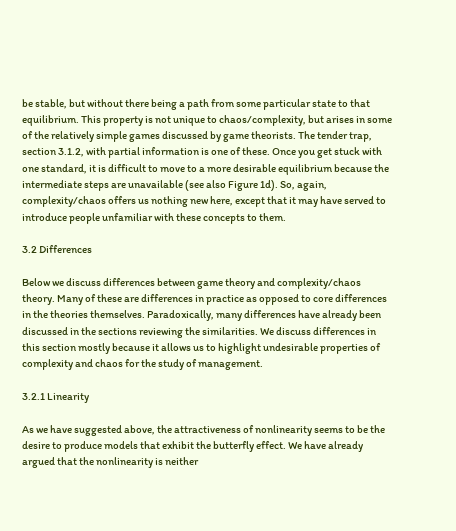be stable, but without there being a path from some particular state to that equilibrium. This property is not unique to chaos/complexity, but arises in some of the relatively simple games discussed by game theorists. The tender trap, section 3.1.2, with partial information is one of these. Once you get stuck with one standard, it is difficult to move to a more desirable equilibrium because the intermediate steps are unavailable (see also Figure 1d). So, again, complexity/chaos offers us nothing new here, except that it may have served to introduce people unfamiliar with these concepts to them.

3.2 Differences

Below we discuss differences between game theory and complexity/chaos theory. Many of these are differences in practice as opposed to core differences in the theories themselves. Paradoxically, many differences have already been discussed in the sections reviewing the similarities. We discuss differences in this section mostly because it allows us to highlight undesirable properties of complexity and chaos for the study of management.

3.2.1 Linearity

As we have suggested above, the attractiveness of nonlinearity seems to be the desire to produce models that exhibit the butterfly effect. We have already argued that the nonlinearity is neither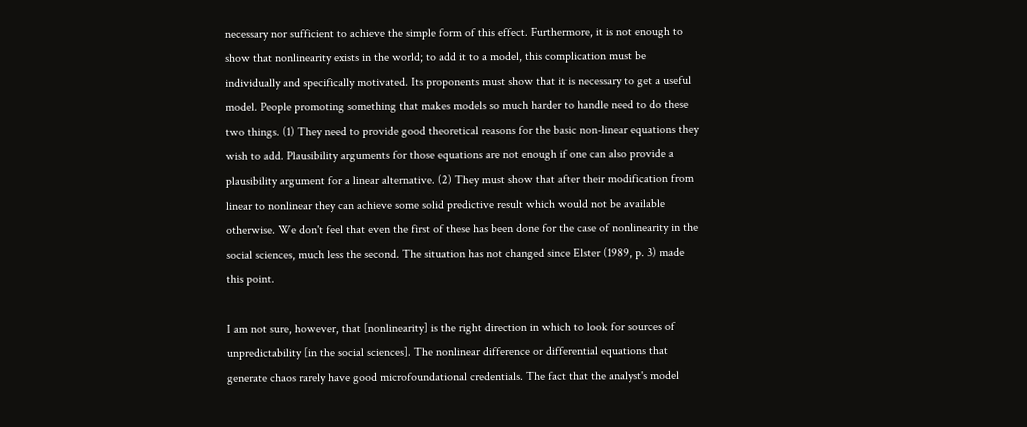necessary nor sufficient to achieve the simple form of this effect. Furthermore, it is not enough to show that nonlinearity exists in the world; to add it to a model, this complication must be individually and specifically motivated. Its proponents must show that it is necessary to get a useful model. People promoting something that makes models so much harder to handle need to do these two things. (1) They need to provide good theoretical reasons for the basic non-linear equations they wish to add. Plausibility arguments for those equations are not enough if one can also provide a plausibility argument for a linear alternative. (2) They must show that after their modification from linear to nonlinear they can achieve some solid predictive result which would not be available otherwise. We don't feel that even the first of these has been done for the case of nonlinearity in the social sciences, much less the second. The situation has not changed since Elster (1989, p. 3) made this point.

I am not sure, however, that [nonlinearity] is the right direction in which to look for sources of unpredictability [in the social sciences]. The nonlinear difference or differential equations that generate chaos rarely have good microfoundational credentials. The fact that the analyst's model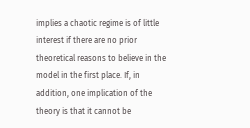implies a chaotic regime is of little interest if there are no prior theoretical reasons to believe in the model in the first place. If, in addition, one implication of the theory is that it cannot be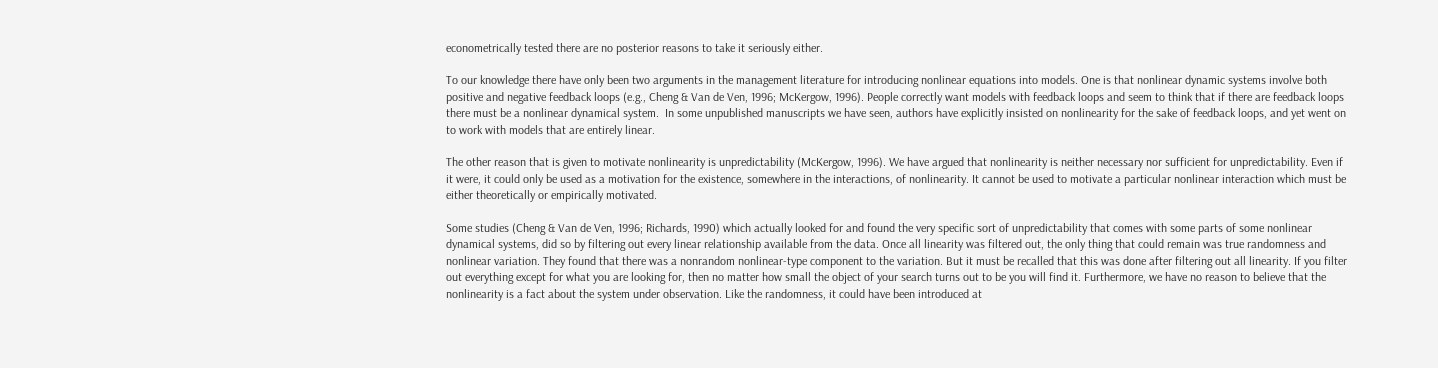econometrically tested there are no posterior reasons to take it seriously either.

To our knowledge there have only been two arguments in the management literature for introducing nonlinear equations into models. One is that nonlinear dynamic systems involve both positive and negative feedback loops (e.g., Cheng & Van de Ven, 1996; McKergow, 1996). People correctly want models with feedback loops and seem to think that if there are feedback loops there must be a nonlinear dynamical system.  In some unpublished manuscripts we have seen, authors have explicitly insisted on nonlinearity for the sake of feedback loops, and yet went on to work with models that are entirely linear.

The other reason that is given to motivate nonlinearity is unpredictability (McKergow, 1996). We have argued that nonlinearity is neither necessary nor sufficient for unpredictability. Even if it were, it could only be used as a motivation for the existence, somewhere in the interactions, of nonlinearity. It cannot be used to motivate a particular nonlinear interaction which must be either theoretically or empirically motivated.

Some studies (Cheng & Van de Ven, 1996; Richards, 1990) which actually looked for and found the very specific sort of unpredictability that comes with some parts of some nonlinear dynamical systems, did so by filtering out every linear relationship available from the data. Once all linearity was filtered out, the only thing that could remain was true randomness and nonlinear variation. They found that there was a nonrandom nonlinear-type component to the variation. But it must be recalled that this was done after filtering out all linearity. If you filter out everything except for what you are looking for, then no matter how small the object of your search turns out to be you will find it. Furthermore, we have no reason to believe that the nonlinearity is a fact about the system under observation. Like the randomness, it could have been introduced at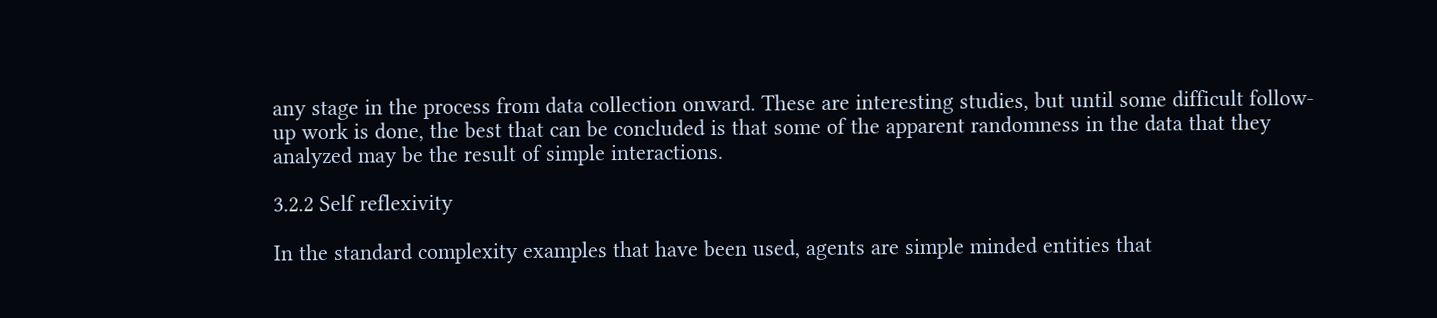any stage in the process from data collection onward. These are interesting studies, but until some difficult follow-up work is done, the best that can be concluded is that some of the apparent randomness in the data that they analyzed may be the result of simple interactions.

3.2.2 Self reflexivity

In the standard complexity examples that have been used, agents are simple minded entities that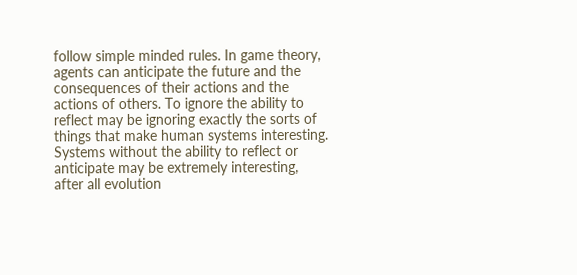follow simple minded rules. In game theory, agents can anticipate the future and the consequences of their actions and the actions of others. To ignore the ability to reflect may be ignoring exactly the sorts of things that make human systems interesting. Systems without the ability to reflect or anticipate may be extremely interesting, after all evolution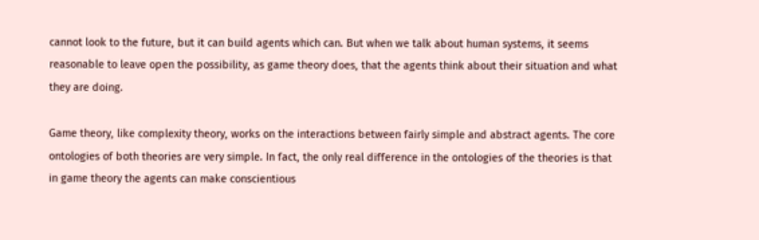cannot look to the future, but it can build agents which can. But when we talk about human systems, it seems reasonable to leave open the possibility, as game theory does, that the agents think about their situation and what they are doing.

Game theory, like complexity theory, works on the interactions between fairly simple and abstract agents. The core ontologies of both theories are very simple. In fact, the only real difference in the ontologies of the theories is that in game theory the agents can make conscientious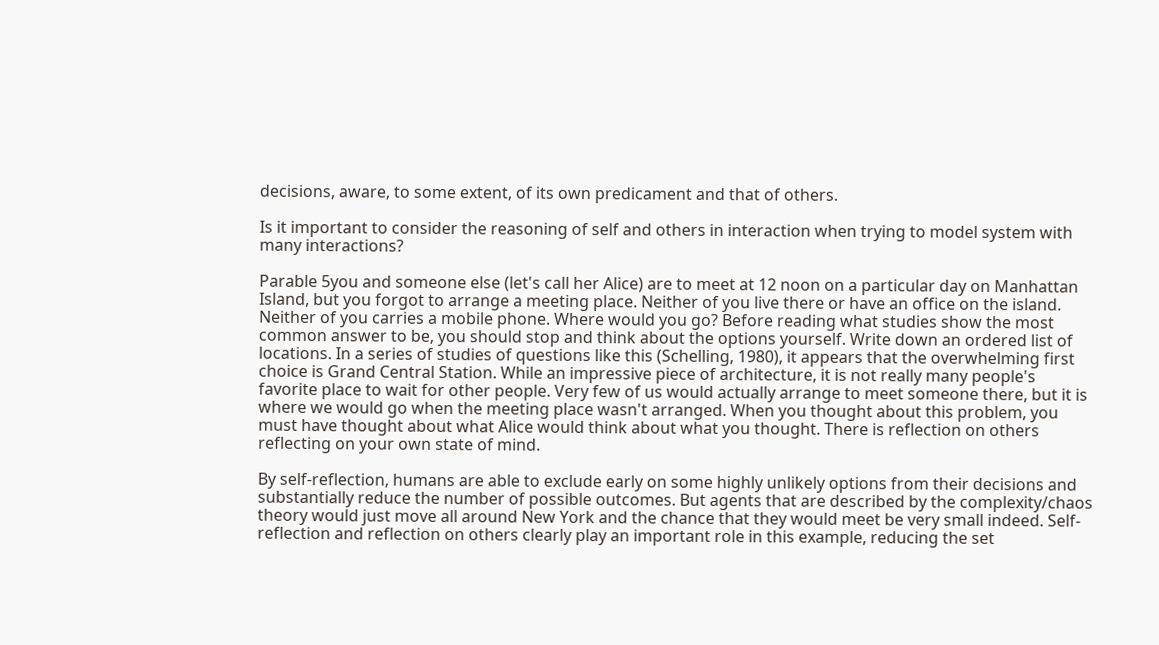decisions, aware, to some extent, of its own predicament and that of others.

Is it important to consider the reasoning of self and others in interaction when trying to model system with many interactions?

Parable 5you and someone else (let's call her Alice) are to meet at 12 noon on a particular day on Manhattan Island, but you forgot to arrange a meeting place. Neither of you live there or have an office on the island. Neither of you carries a mobile phone. Where would you go? Before reading what studies show the most common answer to be, you should stop and think about the options yourself. Write down an ordered list of locations. In a series of studies of questions like this (Schelling, 1980), it appears that the overwhelming first choice is Grand Central Station. While an impressive piece of architecture, it is not really many people's favorite place to wait for other people. Very few of us would actually arrange to meet someone there, but it is where we would go when the meeting place wasn't arranged. When you thought about this problem, you must have thought about what Alice would think about what you thought. There is reflection on others reflecting on your own state of mind.

By self-reflection, humans are able to exclude early on some highly unlikely options from their decisions and substantially reduce the number of possible outcomes. But agents that are described by the complexity/chaos theory would just move all around New York and the chance that they would meet be very small indeed. Self-reflection and reflection on others clearly play an important role in this example, reducing the set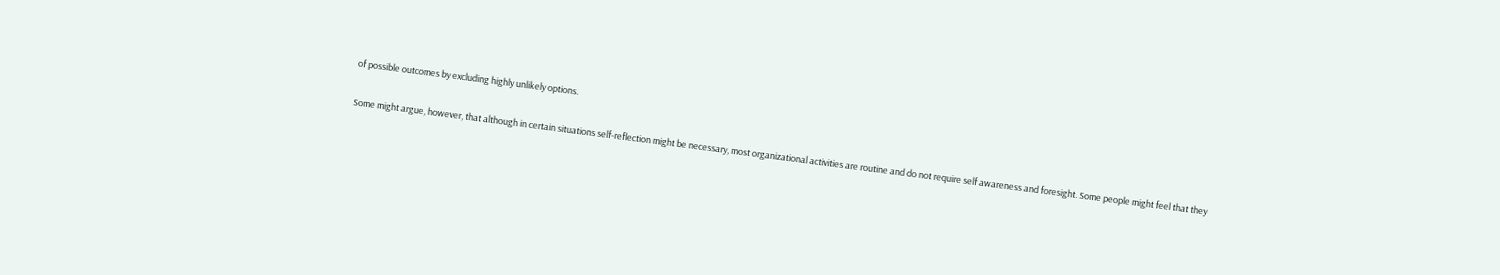of possible outcomes by excluding highly unlikely options.

Some might argue, however, that although in certain situations self-reflection might be necessary, most organizational activities are routine and do not require self awareness and foresight. Some people might feel that they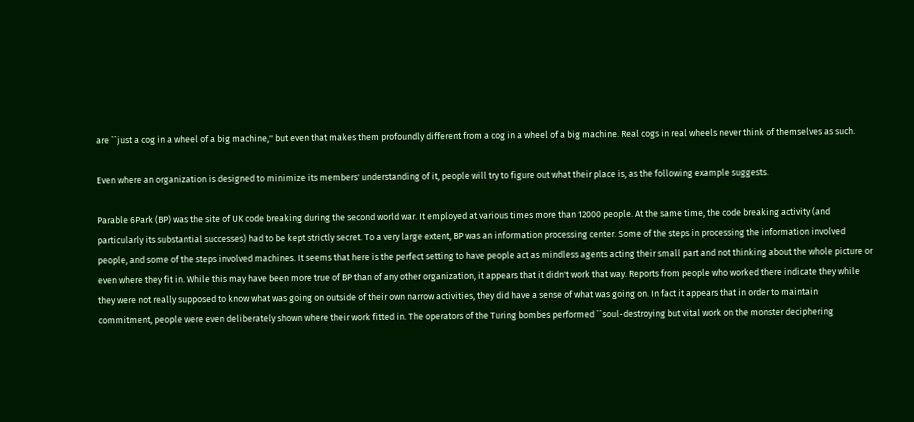are ``just a cog in a wheel of a big machine,'' but even that makes them profoundly different from a cog in a wheel of a big machine. Real cogs in real wheels never think of themselves as such.

Even where an organization is designed to minimize its members' understanding of it, people will try to figure out what their place is, as the following example suggests.

Parable 6Park (BP) was the site of UK code breaking during the second world war. It employed at various times more than 12000 people. At the same time, the code breaking activity (and particularly its substantial successes) had to be kept strictly secret. To a very large extent, BP was an information processing center. Some of the steps in processing the information involved people, and some of the steps involved machines. It seems that here is the perfect setting to have people act as mindless agents acting their small part and not thinking about the whole picture or even where they fit in. While this may have been more true of BP than of any other organization, it appears that it didn't work that way. Reports from people who worked there indicate they while they were not really supposed to know what was going on outside of their own narrow activities, they did have a sense of what was going on. In fact it appears that in order to maintain commitment, people were even deliberately shown where their work fitted in. The operators of the Turing bombes performed ``soul-destroying but vital work on the monster deciphering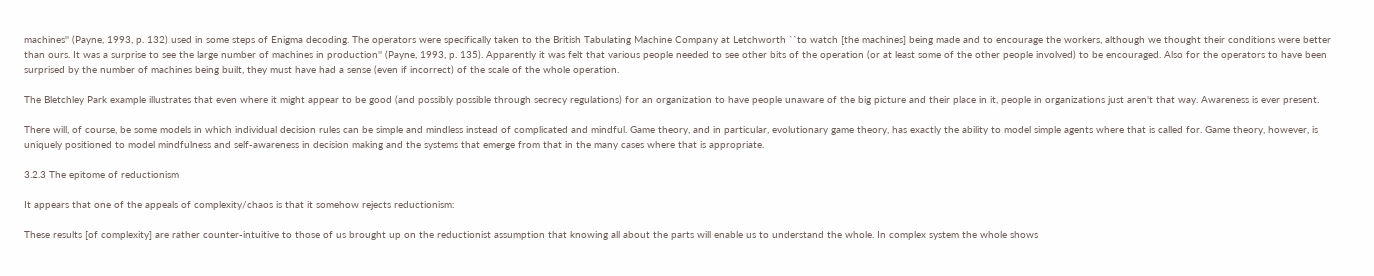machines'' (Payne, 1993, p. 132) used in some steps of Enigma decoding. The operators were specifically taken to the British Tabulating Machine Company at Letchworth ``to watch [the machines] being made and to encourage the workers, although we thought their conditions were better than ours. It was a surprise to see the large number of machines in production'' (Payne, 1993, p. 135). Apparently it was felt that various people needed to see other bits of the operation (or at least some of the other people involved) to be encouraged. Also for the operators to have been surprised by the number of machines being built, they must have had a sense (even if incorrect) of the scale of the whole operation.

The Bletchley Park example illustrates that even where it might appear to be good (and possibly possible through secrecy regulations) for an organization to have people unaware of the big picture and their place in it, people in organizations just aren't that way. Awareness is ever present.

There will, of course, be some models in which individual decision rules can be simple and mindless instead of complicated and mindful. Game theory, and in particular, evolutionary game theory, has exactly the ability to model simple agents where that is called for. Game theory, however, is uniquely positioned to model mindfulness and self-awareness in decision making and the systems that emerge from that in the many cases where that is appropriate.

3.2.3 The epitome of reductionism

It appears that one of the appeals of complexity/chaos is that it somehow rejects reductionism:

These results [of complexity] are rather counter-intuitive to those of us brought up on the reductionist assumption that knowing all about the parts will enable us to understand the whole. In complex system the whole shows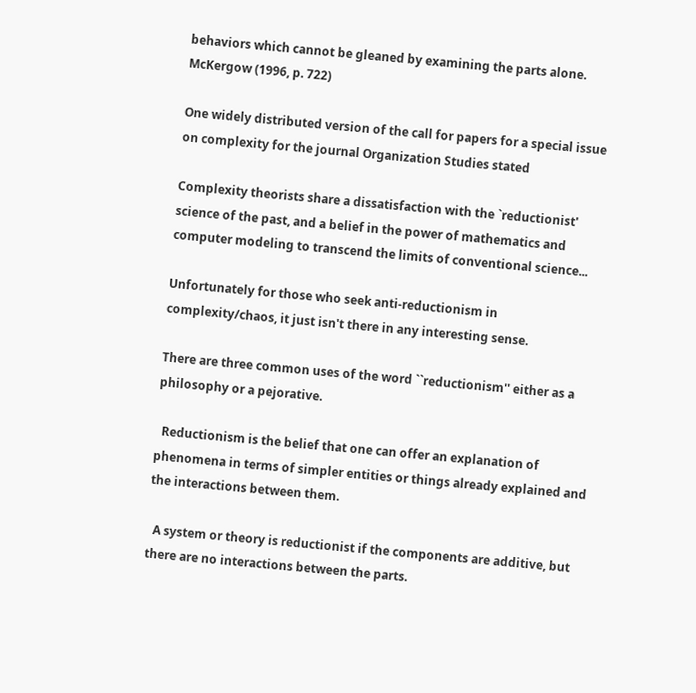behaviors which cannot be gleaned by examining the parts alone. McKergow (1996, p. 722)

One widely distributed version of the call for papers for a special issue on complexity for the journal Organization Studies stated

Complexity theorists share a dissatisfaction with the `reductionist' science of the past, and a belief in the power of mathematics and computer modeling to transcend the limits of conventional science...

Unfortunately for those who seek anti-reductionism in complexity/chaos, it just isn't there in any interesting sense.

There are three common uses of the word ``reductionism'' either as a philosophy or a pejorative.

  Reductionism is the belief that one can offer an explanation of phenomena in terms of simpler entities or things already explained and the interactions between them.

  A system or theory is reductionist if the components are additive, but there are no interactions between the parts.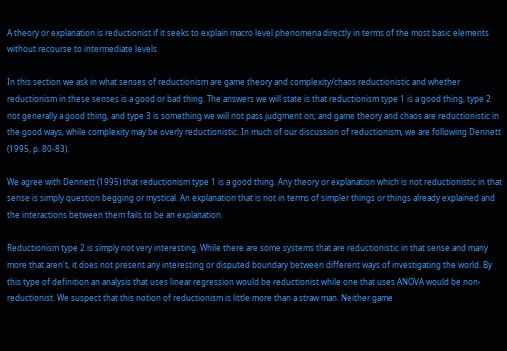A theory or explanation is reductionist if it seeks to explain macro level phenomena directly in terms of the most basic elements without recourse to intermediate levels

In this section we ask in what senses of reductionism are game theory and complexity/chaos reductionistic and whether reductionism in these senses is a good or bad thing. The answers we will state is that reductionism type 1 is a good thing, type 2 not generally a good thing, and type 3 is something we will not pass judgment on; and game theory and chaos are reductionistic in the good ways, while complexity may be overly reductionistic. In much of our discussion of reductionism, we are following Dennett (1995, p. 80-83).

We agree with Dennett (1995) that reductionism type 1 is a good thing. Any theory or explanation which is not reductionistic in that sense is simply question begging or mystical. An explanation that is not in terms of simpler things or things already explained and the interactions between them fails to be an explanation.

Reductionism type 2 is simply not very interesting. While there are some systems that are reductionistic in that sense and many more that aren't, it does not present any interesting or disputed boundary between different ways of investigating the world. By this type of definition an analysis that uses linear regression would be reductionist while one that uses ANOVA would be non-reductionist. We suspect that this notion of reductionism is little more than a straw man. Neither game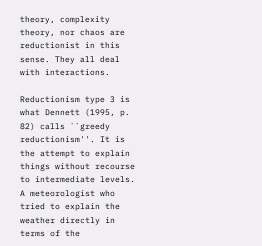theory, complexity theory, nor chaos are reductionist in this sense. They all deal with interactions.

Reductionism type 3 is what Dennett (1995, p. 82) calls ``greedy reductionism''. It is the attempt to explain things without recourse to intermediate levels. A meteorologist who tried to explain the weather directly in terms of the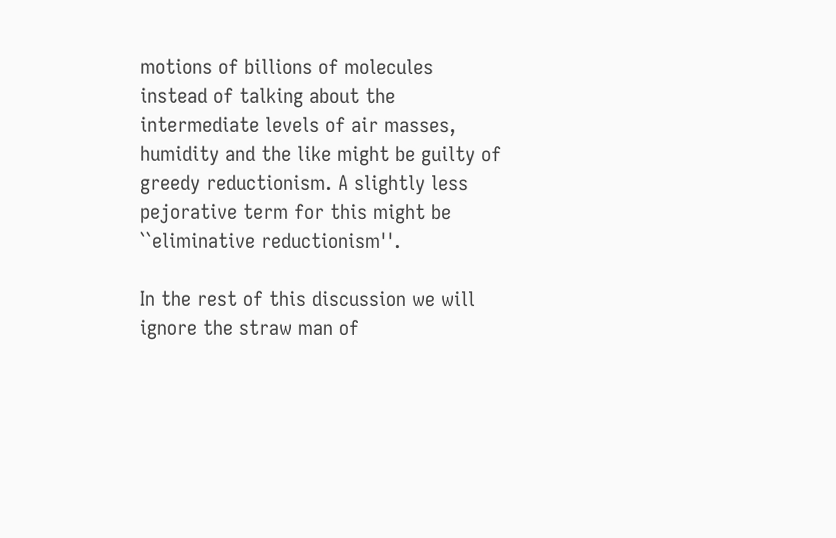motions of billions of molecules instead of talking about the intermediate levels of air masses, humidity and the like might be guilty of greedy reductionism. A slightly less pejorative term for this might be ``eliminative reductionism''.

In the rest of this discussion we will ignore the straw man of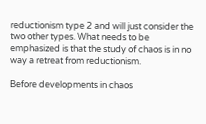reductionism type 2 and will just consider the two other types. What needs to be emphasized is that the study of chaos is in no way a retreat from reductionism.

Before developments in chaos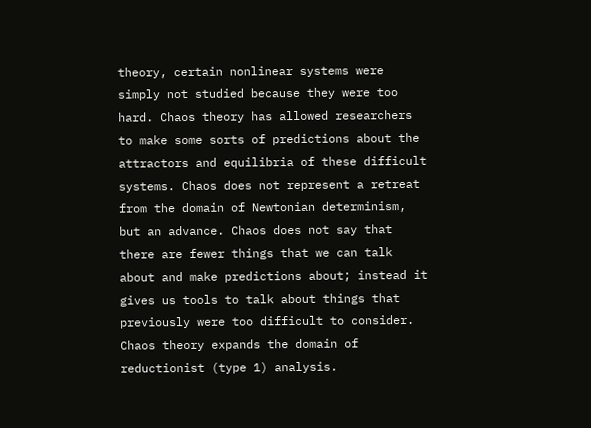theory, certain nonlinear systems were simply not studied because they were too hard. Chaos theory has allowed researchers to make some sorts of predictions about the attractors and equilibria of these difficult systems. Chaos does not represent a retreat from the domain of Newtonian determinism, but an advance. Chaos does not say that there are fewer things that we can talk about and make predictions about; instead it gives us tools to talk about things that previously were too difficult to consider. Chaos theory expands the domain of reductionist (type 1) analysis.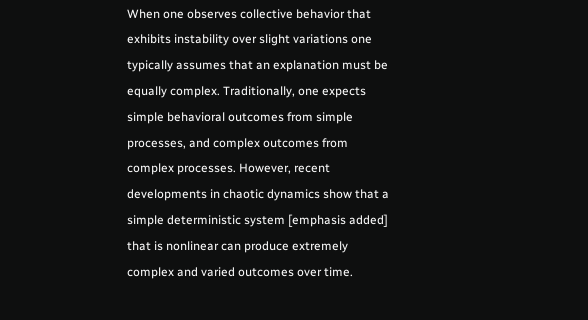When one observes collective behavior that exhibits instability over slight variations one typically assumes that an explanation must be equally complex. Traditionally, one expects simple behavioral outcomes from simple processes, and complex outcomes from complex processes. However, recent developments in chaotic dynamics show that a simple deterministic system [emphasis added] that is nonlinear can produce extremely complex and varied outcomes over time.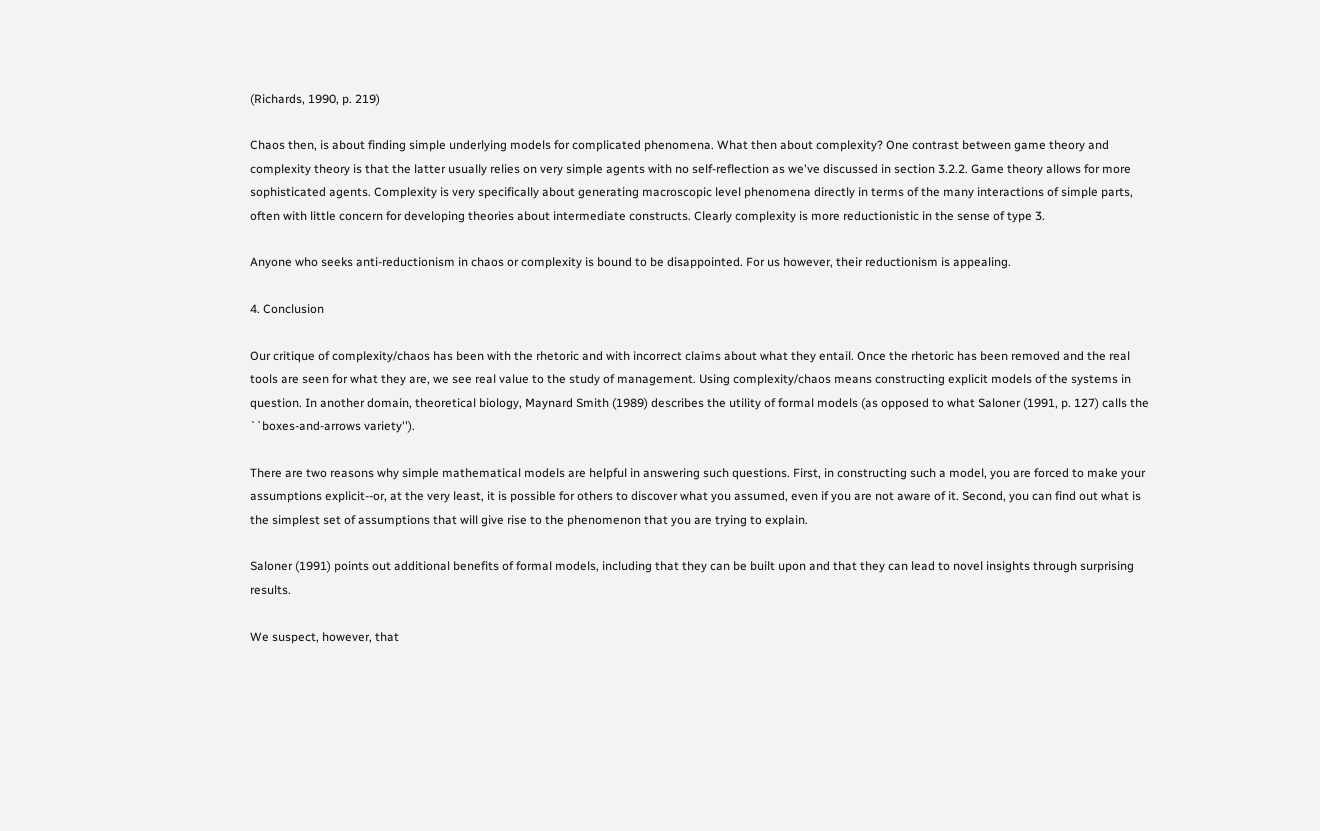(Richards, 1990, p. 219)

Chaos then, is about finding simple underlying models for complicated phenomena. What then about complexity? One contrast between game theory and complexity theory is that the latter usually relies on very simple agents with no self-reflection as we've discussed in section 3.2.2. Game theory allows for more sophisticated agents. Complexity is very specifically about generating macroscopic level phenomena directly in terms of the many interactions of simple parts, often with little concern for developing theories about intermediate constructs. Clearly complexity is more reductionistic in the sense of type 3.

Anyone who seeks anti-reductionism in chaos or complexity is bound to be disappointed. For us however, their reductionism is appealing.

4. Conclusion

Our critique of complexity/chaos has been with the rhetoric and with incorrect claims about what they entail. Once the rhetoric has been removed and the real tools are seen for what they are, we see real value to the study of management. Using complexity/chaos means constructing explicit models of the systems in question. In another domain, theoretical biology, Maynard Smith (1989) describes the utility of formal models (as opposed to what Saloner (1991, p. 127) calls the ``boxes-and-arrows variety'').

There are two reasons why simple mathematical models are helpful in answering such questions. First, in constructing such a model, you are forced to make your assumptions explicit--or, at the very least, it is possible for others to discover what you assumed, even if you are not aware of it. Second, you can find out what is the simplest set of assumptions that will give rise to the phenomenon that you are trying to explain.

Saloner (1991) points out additional benefits of formal models, including that they can be built upon and that they can lead to novel insights through surprising results.

We suspect, however, that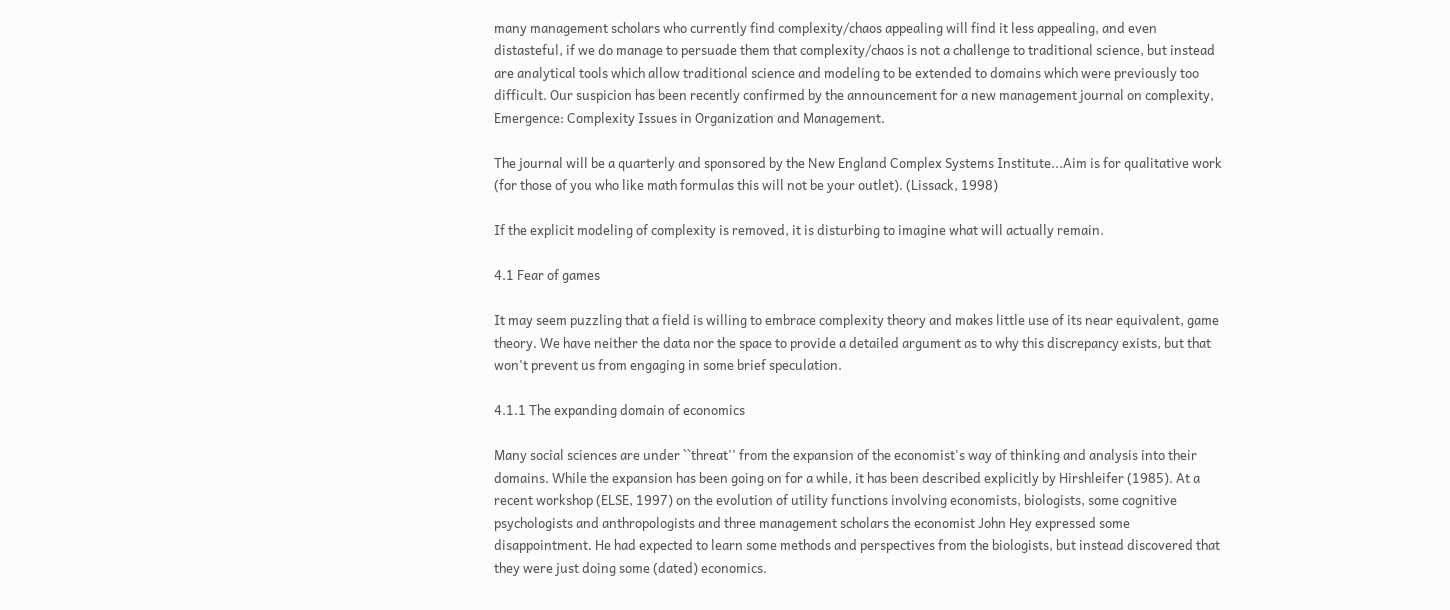many management scholars who currently find complexity/chaos appealing will find it less appealing, and even distasteful, if we do manage to persuade them that complexity/chaos is not a challenge to traditional science, but instead are analytical tools which allow traditional science and modeling to be extended to domains which were previously too difficult. Our suspicion has been recently confirmed by the announcement for a new management journal on complexity, Emergence: Complexity Issues in Organization and Management.

The journal will be a quarterly and sponsored by the New England Complex Systems Institute...Aim is for qualitative work (for those of you who like math formulas this will not be your outlet). (Lissack, 1998)

If the explicit modeling of complexity is removed, it is disturbing to imagine what will actually remain.

4.1 Fear of games

It may seem puzzling that a field is willing to embrace complexity theory and makes little use of its near equivalent, game theory. We have neither the data nor the space to provide a detailed argument as to why this discrepancy exists, but that won't prevent us from engaging in some brief speculation.

4.1.1 The expanding domain of economics

Many social sciences are under ``threat'' from the expansion of the economist's way of thinking and analysis into their domains. While the expansion has been going on for a while, it has been described explicitly by Hirshleifer (1985). At a recent workshop (ELSE, 1997) on the evolution of utility functions involving economists, biologists, some cognitive psychologists and anthropologists and three management scholars the economist John Hey expressed some disappointment. He had expected to learn some methods and perspectives from the biologists, but instead discovered that they were just doing some (dated) economics.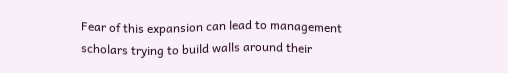Fear of this expansion can lead to management scholars trying to build walls around their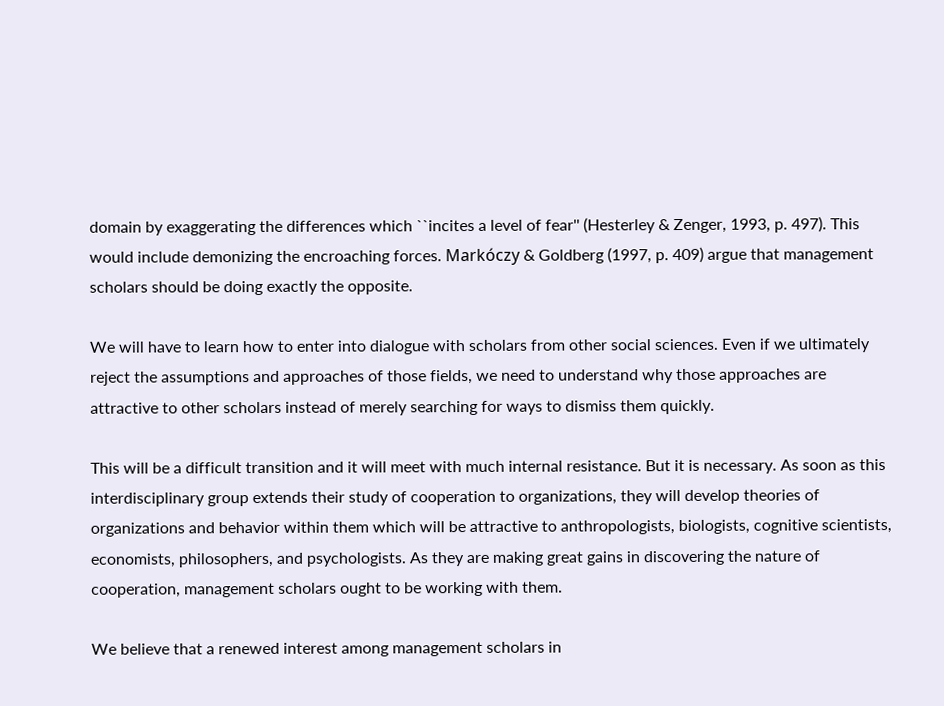domain by exaggerating the differences which ``incites a level of fear'' (Hesterley & Zenger, 1993, p. 497). This would include demonizing the encroaching forces. Markóczy & Goldberg (1997, p. 409) argue that management scholars should be doing exactly the opposite.

We will have to learn how to enter into dialogue with scholars from other social sciences. Even if we ultimately reject the assumptions and approaches of those fields, we need to understand why those approaches are attractive to other scholars instead of merely searching for ways to dismiss them quickly.

This will be a difficult transition and it will meet with much internal resistance. But it is necessary. As soon as this interdisciplinary group extends their study of cooperation to organizations, they will develop theories of organizations and behavior within them which will be attractive to anthropologists, biologists, cognitive scientists, economists, philosophers, and psychologists. As they are making great gains in discovering the nature of cooperation, management scholars ought to be working with them.

We believe that a renewed interest among management scholars in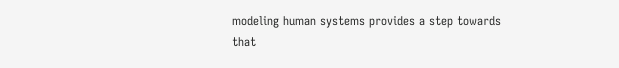modeling human systems provides a step towards that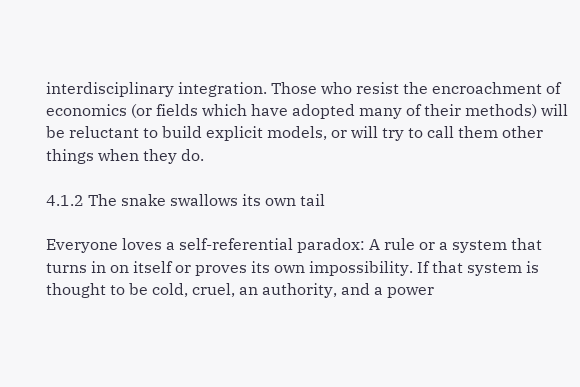interdisciplinary integration. Those who resist the encroachment of economics (or fields which have adopted many of their methods) will be reluctant to build explicit models, or will try to call them other things when they do.

4.1.2 The snake swallows its own tail

Everyone loves a self-referential paradox: A rule or a system that turns in on itself or proves its own impossibility. If that system is thought to be cold, cruel, an authority, and a power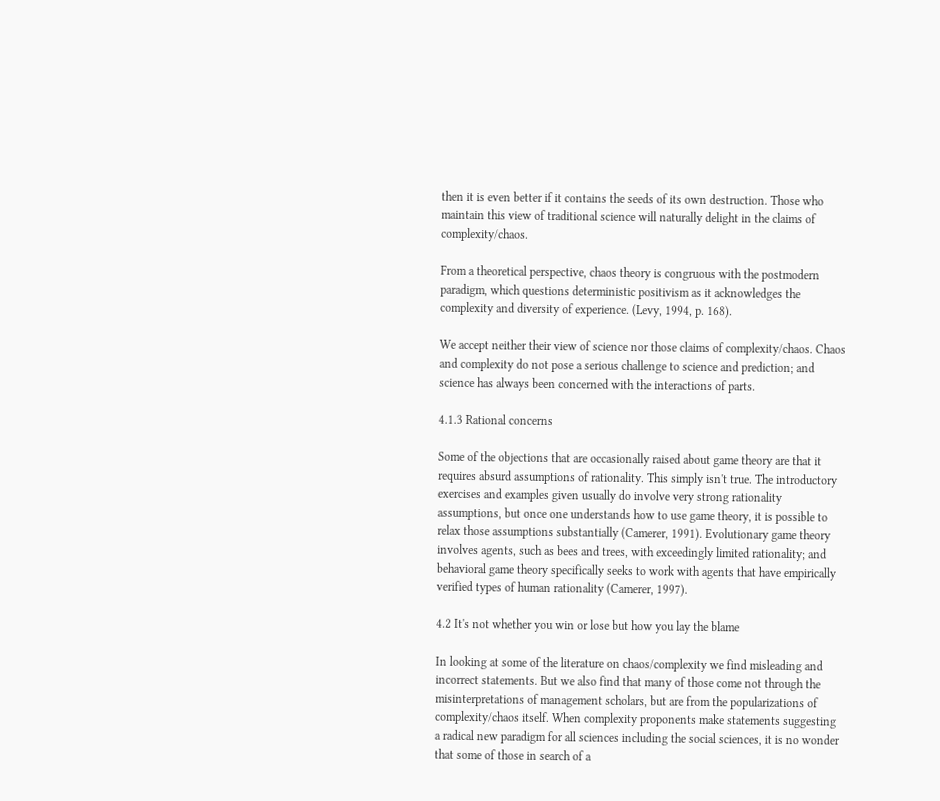then it is even better if it contains the seeds of its own destruction. Those who maintain this view of traditional science will naturally delight in the claims of complexity/chaos.

From a theoretical perspective, chaos theory is congruous with the postmodern paradigm, which questions deterministic positivism as it acknowledges the complexity and diversity of experience. (Levy, 1994, p. 168).

We accept neither their view of science nor those claims of complexity/chaos. Chaos and complexity do not pose a serious challenge to science and prediction; and science has always been concerned with the interactions of parts.

4.1.3 Rational concerns

Some of the objections that are occasionally raised about game theory are that it requires absurd assumptions of rationality. This simply isn't true. The introductory exercises and examples given usually do involve very strong rationality assumptions, but once one understands how to use game theory, it is possible to relax those assumptions substantially (Camerer, 1991). Evolutionary game theory involves agents, such as bees and trees, with exceedingly limited rationality; and behavioral game theory specifically seeks to work with agents that have empirically verified types of human rationality (Camerer, 1997).

4.2 It's not whether you win or lose but how you lay the blame

In looking at some of the literature on chaos/complexity we find misleading and incorrect statements. But we also find that many of those come not through the misinterpretations of management scholars, but are from the popularizations of complexity/chaos itself. When complexity proponents make statements suggesting a radical new paradigm for all sciences including the social sciences, it is no wonder that some of those in search of a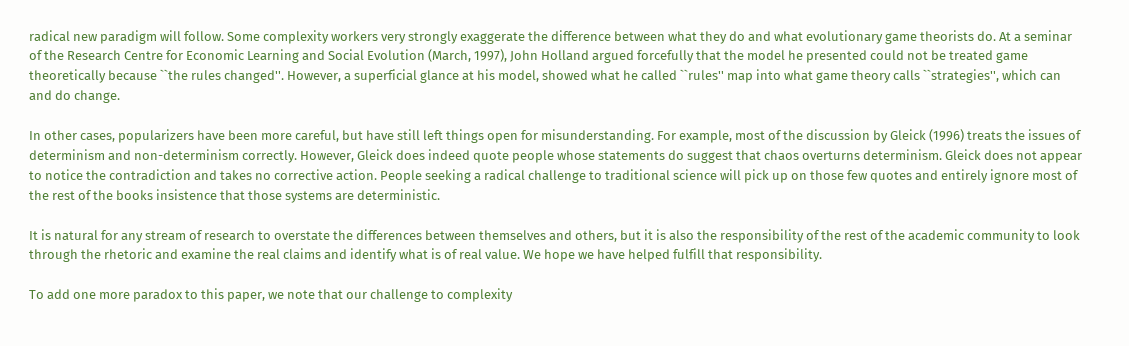radical new paradigm will follow. Some complexity workers very strongly exaggerate the difference between what they do and what evolutionary game theorists do. At a seminar of the Research Centre for Economic Learning and Social Evolution (March, 1997), John Holland argued forcefully that the model he presented could not be treated game theoretically because ``the rules changed''. However, a superficial glance at his model, showed what he called ``rules'' map into what game theory calls ``strategies'', which can and do change.

In other cases, popularizers have been more careful, but have still left things open for misunderstanding. For example, most of the discussion by Gleick (1996) treats the issues of determinism and non-determinism correctly. However, Gleick does indeed quote people whose statements do suggest that chaos overturns determinism. Gleick does not appear to notice the contradiction and takes no corrective action. People seeking a radical challenge to traditional science will pick up on those few quotes and entirely ignore most of the rest of the books insistence that those systems are deterministic.

It is natural for any stream of research to overstate the differences between themselves and others, but it is also the responsibility of the rest of the academic community to look through the rhetoric and examine the real claims and identify what is of real value. We hope we have helped fulfill that responsibility.

To add one more paradox to this paper, we note that our challenge to complexity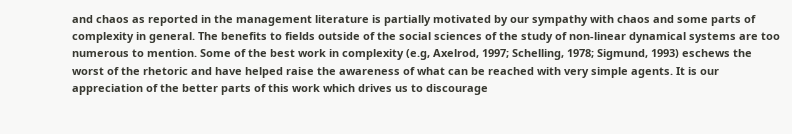and chaos as reported in the management literature is partially motivated by our sympathy with chaos and some parts of complexity in general. The benefits to fields outside of the social sciences of the study of non-linear dynamical systems are too numerous to mention. Some of the best work in complexity (e.g, Axelrod, 1997; Schelling, 1978; Sigmund, 1993) eschews the worst of the rhetoric and have helped raise the awareness of what can be reached with very simple agents. It is our appreciation of the better parts of this work which drives us to discourage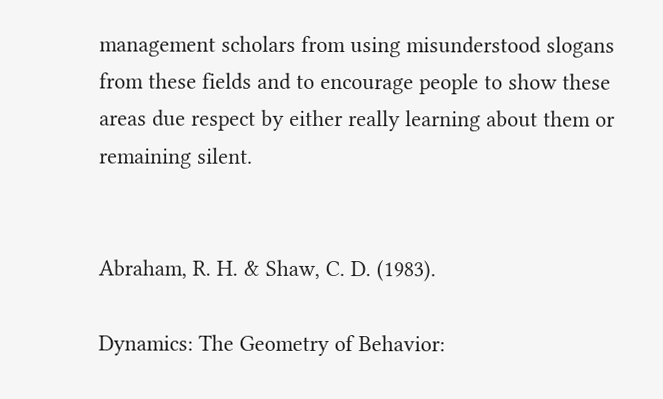management scholars from using misunderstood slogans from these fields and to encourage people to show these areas due respect by either really learning about them or remaining silent.


Abraham, R. H. & Shaw, C. D. (1983).

Dynamics: The Geometry of Behavior: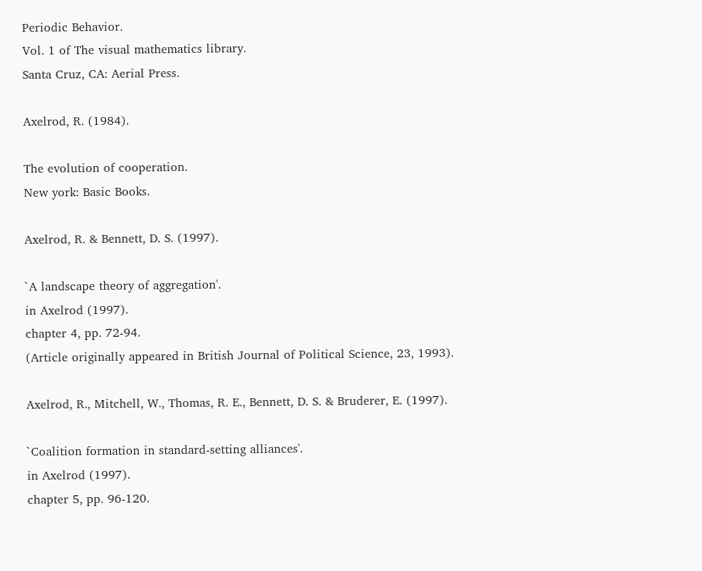Periodic Behavior.
Vol. 1 of The visual mathematics library.
Santa Cruz, CA: Aerial Press.

Axelrod, R. (1984).

The evolution of cooperation.
New york: Basic Books.

Axelrod, R. & Bennett, D. S. (1997).

`A landscape theory of aggregation'.
in Axelrod (1997).
chapter 4, pp. 72-94.
(Article originally appeared in British Journal of Political Science, 23, 1993).

Axelrod, R., Mitchell, W., Thomas, R. E., Bennett, D. S. & Bruderer, E. (1997).

`Coalition formation in standard-setting alliances'.
in Axelrod (1997).
chapter 5, pp. 96-120.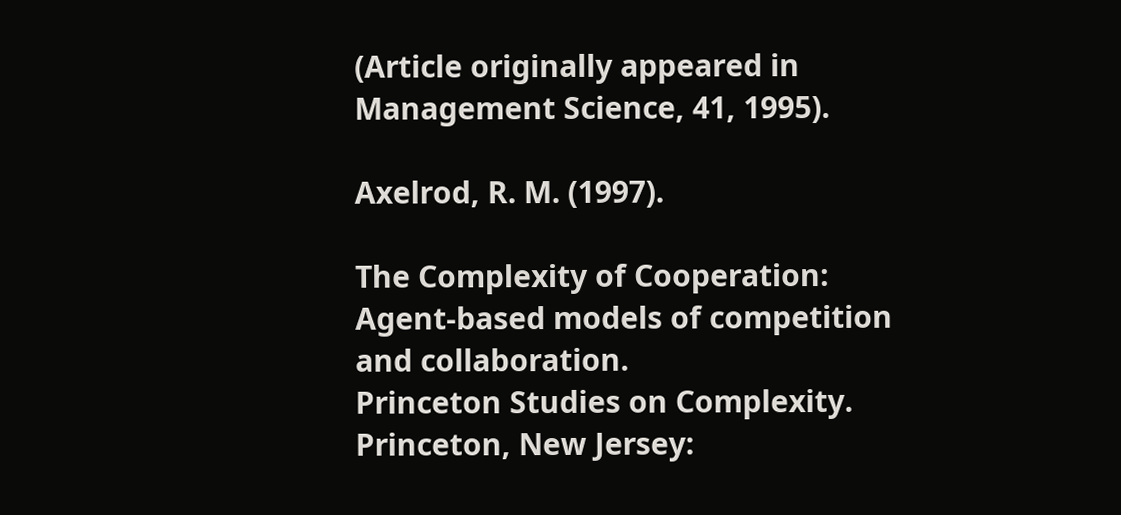(Article originally appeared in Management Science, 41, 1995).

Axelrod, R. M. (1997).

The Complexity of Cooperation: Agent-based models of competition and collaboration.
Princeton Studies on Complexity.
Princeton, New Jersey: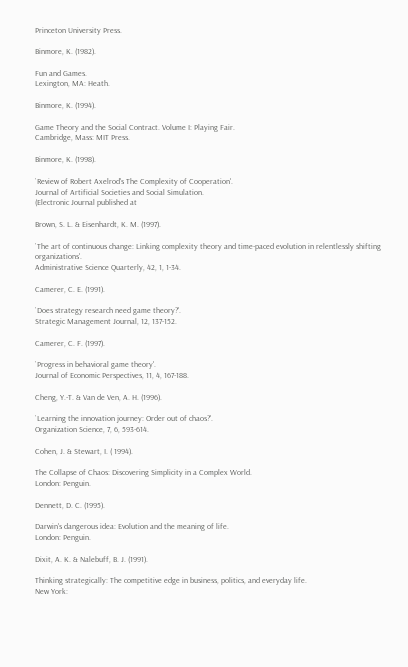Princeton University Press.

Binmore, K. (1982).

Fun and Games.
Lexington, MA: Heath.

Binmore, K. (1994).

Game Theory and the Social Contract. Volume I: Playing Fair.
Cambridge, Mass: MIT Press.

Binmore, K. (1998).

`Review of Robert Axelrod's The Complexity of Cooperation'.
Journal of Artificial Societies and Social Simulation.
(Electronic Journal published at

Brown, S. L. & Eisenhardt, K. M. (1997).

`The art of continuous change: Linking complexity theory and time-paced evolution in relentlessly shifting organizations'.
Administrative Science Quarterly, 42, 1, 1-34.

Camerer, C. E. (1991).

`Does strategy research need game theory?'.
Strategic Management Journal, 12, 137-152.

Camerer, C. F. (1997).

`Progress in behavioral game theory'.
Journal of Economic Perspectives, 11, 4, 167-188.

Cheng, Y.-T. & Van de Ven, A. H. (1996).

`Learning the innovation journey: Order out of chaos?'.
Organization Science, 7, 6, 593-614.

Cohen, J. & Stewart, I. ( 1994).

The Collapse of Chaos: Discovering Simplicity in a Complex World.
London: Penguin.

Dennett, D. C. (1995).

Darwin's dangerous idea: Evolution and the meaning of life.
London: Penguin.

Dixit, A. K. & Nalebuff, B. J. (1991).

Thinking strategically: The competitive edge in business, politics, and everyday life.
New York: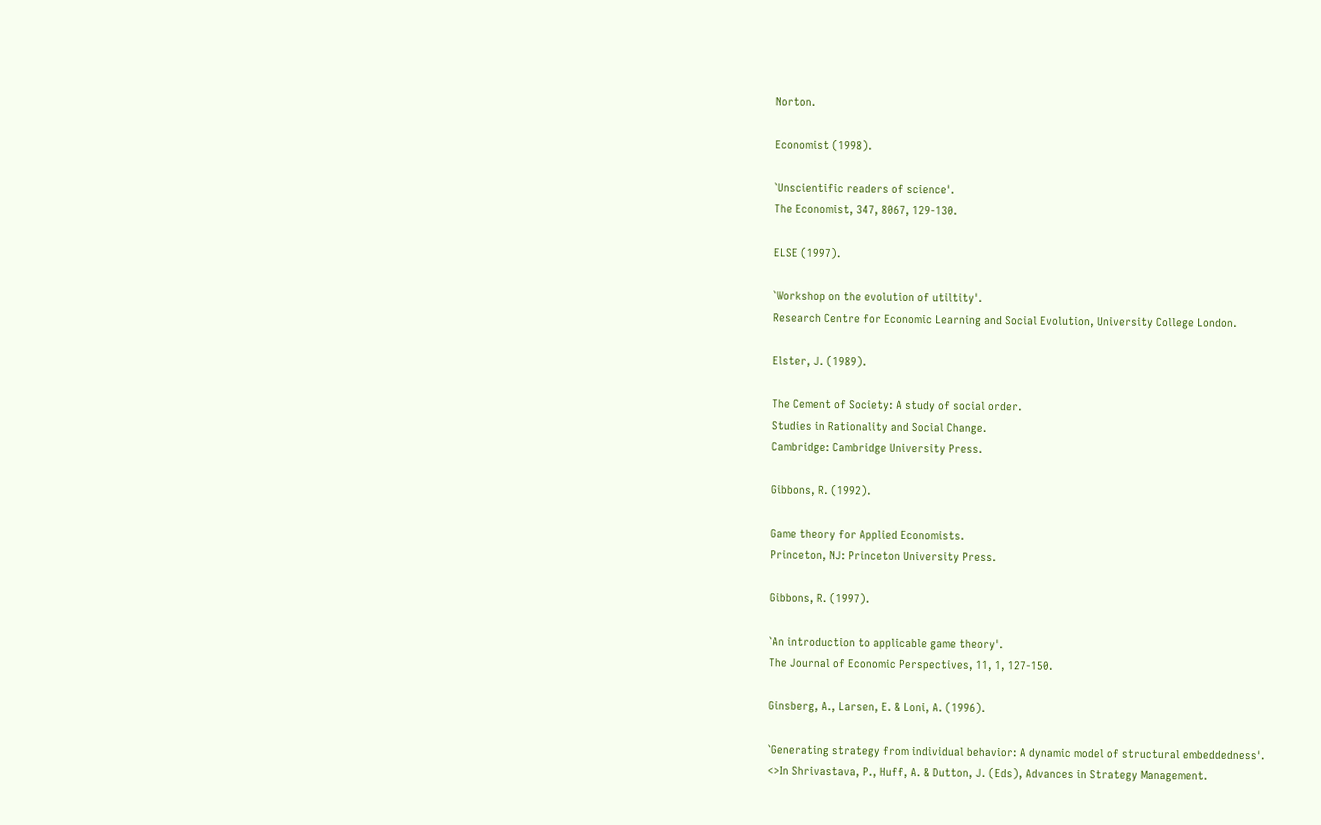Norton.

Economist (1998).

`Unscientific readers of science'.
The Economist, 347, 8067, 129-130.

ELSE (1997).

`Workshop on the evolution of utiltity'.
Research Centre for Economic Learning and Social Evolution, University College London.

Elster, J. (1989).

The Cement of Society: A study of social order.
Studies in Rationality and Social Change.
Cambridge: Cambridge University Press.

Gibbons, R. (1992).

Game theory for Applied Economists.
Princeton, NJ: Princeton University Press.

Gibbons, R. (1997).

`An introduction to applicable game theory'.
The Journal of Economic Perspectives, 11, 1, 127-150.

Ginsberg, A., Larsen, E. & Loni, A. (1996).

`Generating strategy from individual behavior: A dynamic model of structural embeddedness'.
<>In Shrivastava, P., Huff, A. & Dutton, J. (Eds), Advances in Strategy Management.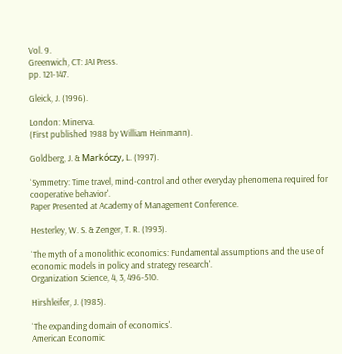Vol. 9.
Greenwich, CT: JAI Press.
pp. 121-147.

Gleick, J. (1996).

London: Minerva.
(First published 1988 by William Heinmann).

Goldberg, J. & Markóczy, L. (1997).

`Symmetry: Time travel, mind-control and other everyday phenomena required for cooperative behavior'.
Paper Presented at Academy of Management Conference.

Hesterley, W. S. & Zenger, T. R. (1993).

`The myth of a monolithic economics: Fundamental assumptions and the use of economic models in policy and strategy research'.
Organization Science, 4, 3, 496-510.

Hirshleifer, J. (1985).

`The expanding domain of economics'.
American Economic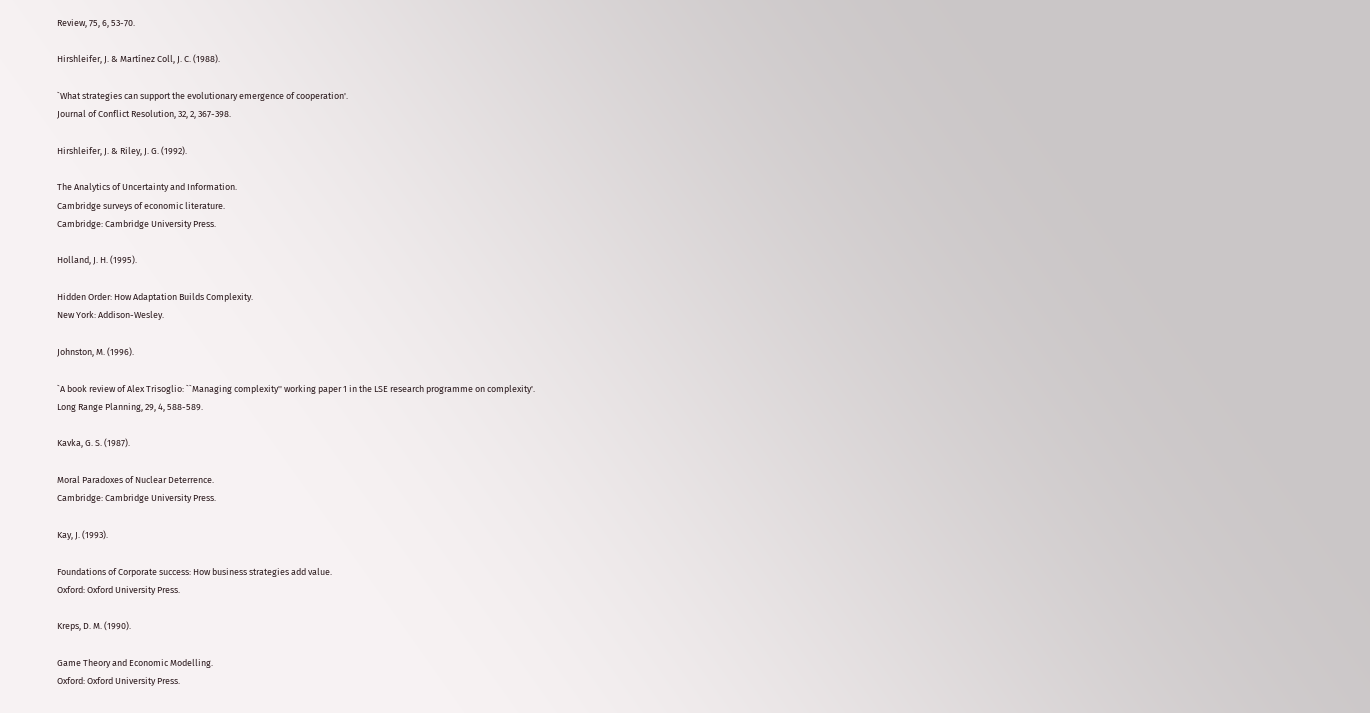Review, 75, 6, 53-70.

Hirshleifer, J. & Martínez Coll, J. C. (1988).

`What strategies can support the evolutionary emergence of cooperation'.
Journal of Conflict Resolution, 32, 2, 367-398.

Hirshleifer, J. & Riley, J. G. (1992).

The Analytics of Uncertainty and Information.
Cambridge surveys of economic literature.
Cambridge: Cambridge University Press.

Holland, J. H. (1995).

Hidden Order: How Adaptation Builds Complexity.
New York: Addison-Wesley.

Johnston, M. (1996).

`A book review of Alex Trisoglio: ``Managing complexity'' working paper 1 in the LSE research programme on complexity'.
Long Range Planning, 29, 4, 588-589.

Kavka, G. S. (1987).

Moral Paradoxes of Nuclear Deterrence.
Cambridge: Cambridge University Press.

Kay, J. (1993).

Foundations of Corporate success: How business strategies add value.
Oxford: Oxford University Press.

Kreps, D. M. (1990).

Game Theory and Economic Modelling.
Oxford: Oxford University Press.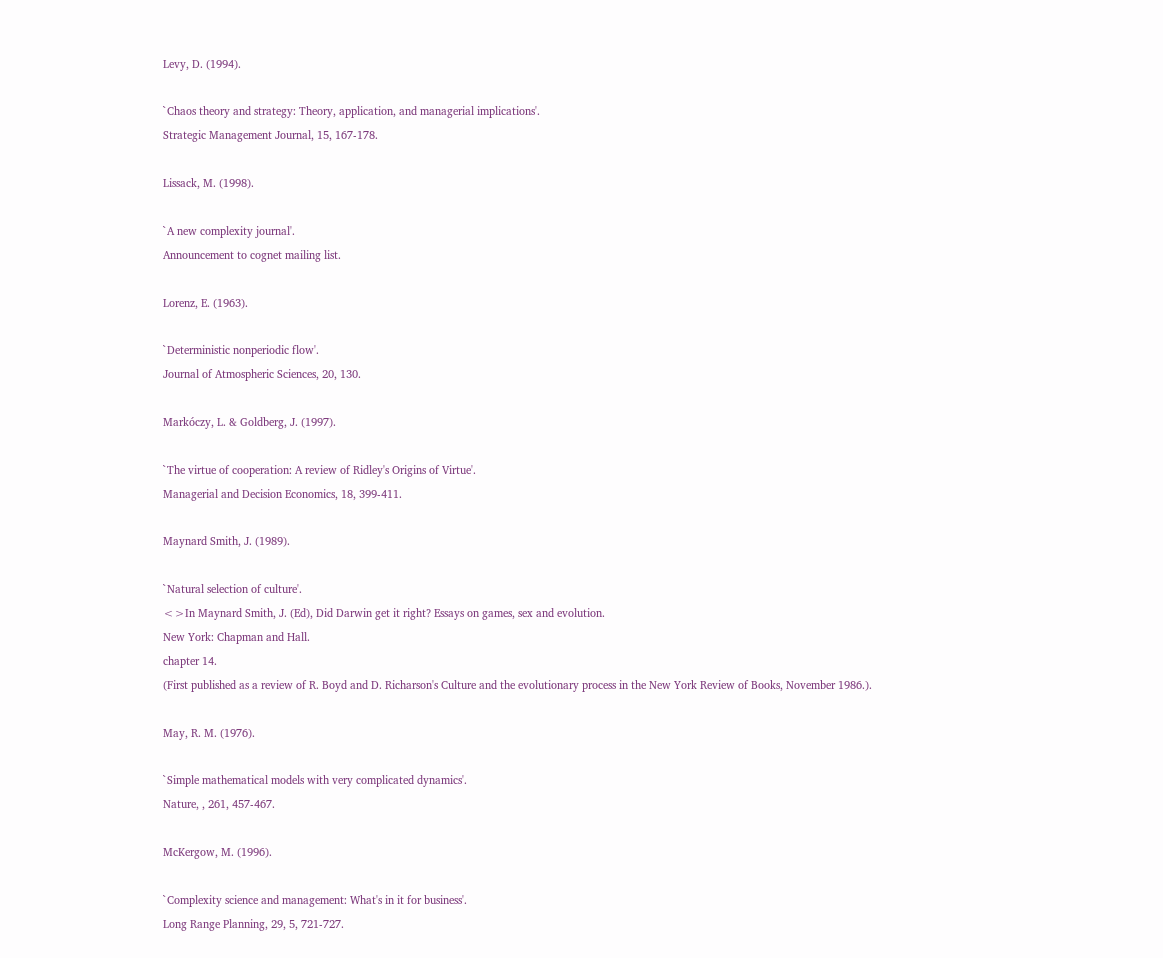Levy, D. (1994).

`Chaos theory and strategy: Theory, application, and managerial implications'.
Strategic Management Journal, 15, 167-178.

Lissack, M. (1998).

`A new complexity journal'.
Announcement to cognet mailing list.

Lorenz, E. (1963).

`Deterministic nonperiodic flow'.
Journal of Atmospheric Sciences, 20, 130.

Markóczy, L. & Goldberg, J. (1997).

`The virtue of cooperation: A review of Ridley's Origins of Virtue'.
Managerial and Decision Economics, 18, 399-411.

Maynard Smith, J. (1989).

`Natural selection of culture'.
<>In Maynard Smith, J. (Ed), Did Darwin get it right? Essays on games, sex and evolution.
New York: Chapman and Hall.
chapter 14.
(First published as a review of R. Boyd and D. Richarson's Culture and the evolutionary process in the New York Review of Books, November 1986.).

May, R. M. (1976).

`Simple mathematical models with very complicated dynamics'.
Nature, , 261, 457-467.

McKergow, M. (1996).

`Complexity science and management: What's in it for business'.
Long Range Planning, 29, 5, 721-727.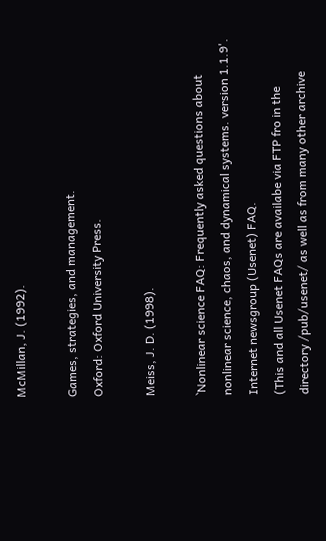McMillan, J. (1992).

Games, strategies, and management.
Oxford: Oxford University Press.

Meiss, J. D. (1998).

`Nonlinear science FAQ: Frequently asked questions about nonlinear science, chaos, and dynamical systems. version 1.1.9'.
Internet newsgroup (Usenet) FAQ.
(This and all Usenet FAQs are availabe via FTP fro in the directory /pub/usenet/ as well as from many other archive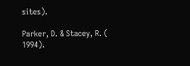sites).

Parker, D. & Stacey, R. ( 1994).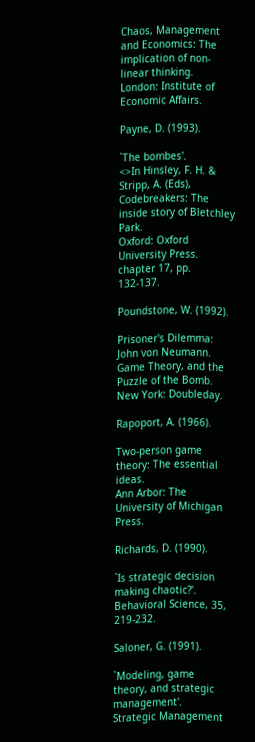Chaos, Management and Economics: The implication of non-linear thinking.
London: Institute of Economic Affairs.

Payne, D. (1993).

`The bombes'.
<>In Hinsley, F. H. & Stripp, A. (Eds), Codebreakers: The inside story of Bletchley Park.
Oxford: Oxford University Press.
chapter 17, pp. 132-137.

Poundstone, W. (1992).

Prisoner's Dilemma: John von Neumann. Game Theory, and the Puzzle of the Bomb.
New York: Doubleday.

Rapoport, A. (1966).

Two-person game theory: The essential ideas.
Ann Arbor: The University of Michigan Press.

Richards, D. (1990).

`Is strategic decision making chaotic?'.
Behavioral Science, 35, 219-232.

Saloner, G. (1991).

`Modeling, game theory, and strategic management'.
Strategic Management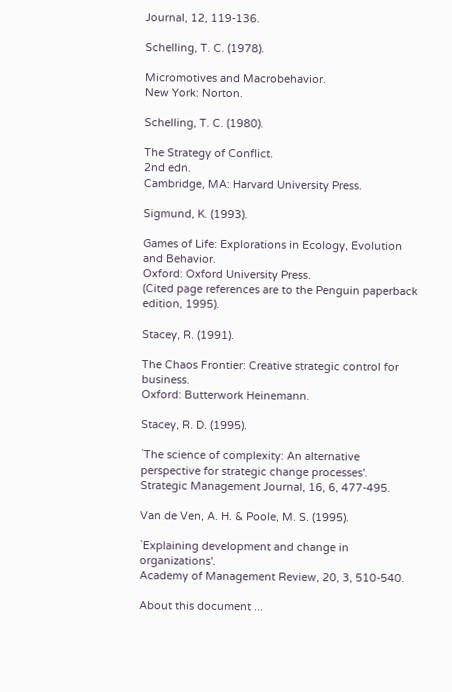Journal, 12, 119-136.

Schelling, T. C. (1978).

Micromotives and Macrobehavior.
New York: Norton.

Schelling, T. C. (1980).

The Strategy of Conflict.
2nd edn.
Cambridge, MA: Harvard University Press.

Sigmund, K. (1993).

Games of Life: Explorations in Ecology, Evolution and Behavior.
Oxford: Oxford University Press.
(Cited page references are to the Penguin paperback edition, 1995).

Stacey, R. (1991).

The Chaos Frontier: Creative strategic control for business.
Oxford: Butterwork Heinemann.

Stacey, R. D. (1995).

`The science of complexity: An alternative perspective for strategic change processes'.
Strategic Management Journal, 16, 6, 477-495.

Van de Ven, A. H. & Poole, M. S. (1995).

`Explaining development and change in organizations'.
Academy of Management Review, 20, 3, 510-540.

About this document ...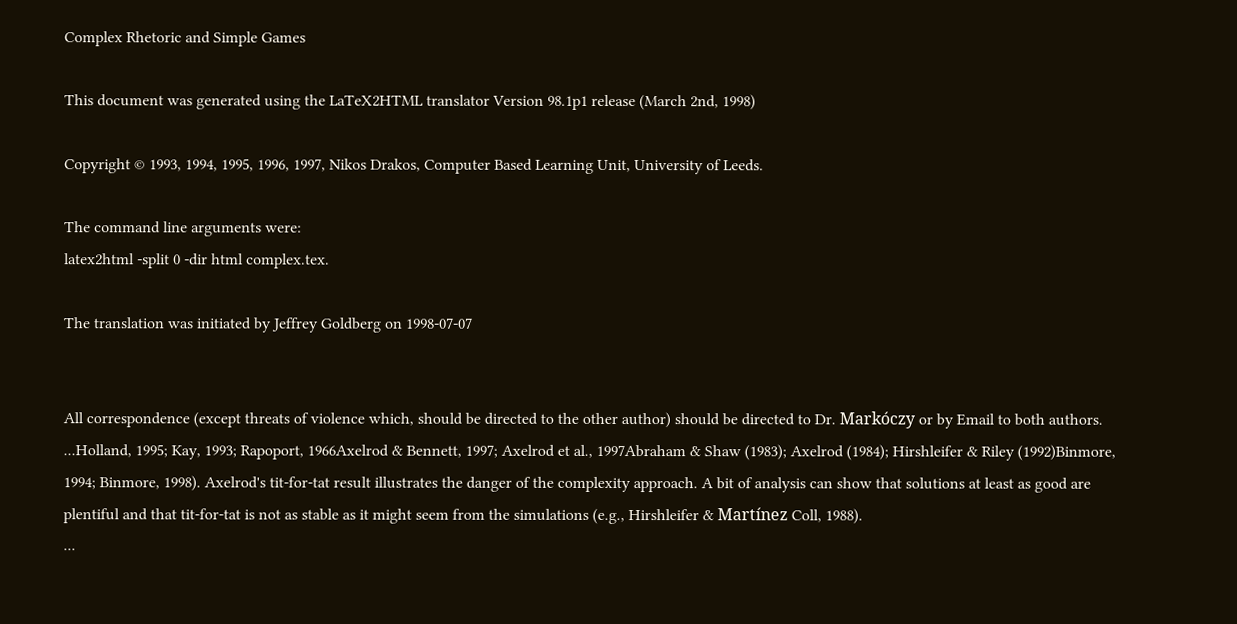Complex Rhetoric and Simple Games

This document was generated using the LaTeX2HTML translator Version 98.1p1 release (March 2nd, 1998)

Copyright © 1993, 1994, 1995, 1996, 1997, Nikos Drakos, Computer Based Learning Unit, University of Leeds.

The command line arguments were:
latex2html -split 0 -dir html complex.tex.

The translation was initiated by Jeffrey Goldberg on 1998-07-07


All correspondence (except threats of violence which, should be directed to the other author) should be directed to Dr. Markóczy or by Email to both authors.
...Holland, 1995; Kay, 1993; Rapoport, 1966Axelrod & Bennett, 1997; Axelrod et al., 1997Abraham & Shaw (1983); Axelrod (1984); Hirshleifer & Riley (1992)Binmore, 1994; Binmore, 1998). Axelrod's tit-for-tat result illustrates the danger of the complexity approach. A bit of analysis can show that solutions at least as good are plentiful and that tit-for-tat is not as stable as it might seem from the simulations (e.g., Hirshleifer & Martínez Coll, 1988).
...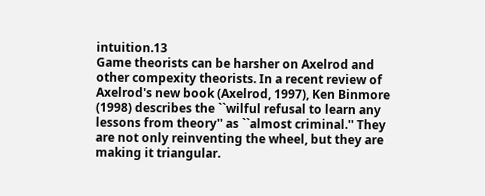intuition.13
Game theorists can be harsher on Axelrod and other compexity theorists. In a recent review of Axelrod's new book (Axelrod, 1997), Ken Binmore (1998) describes the ``wilful refusal to learn any lessons from theory'' as ``almost criminal.'' They are not only reinventing the wheel, but they are making it triangular.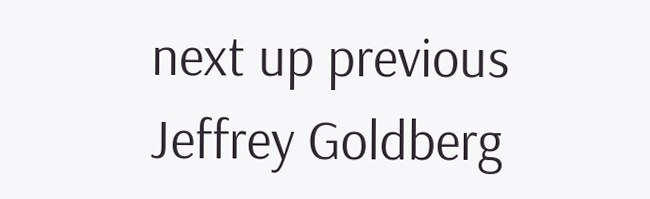next up previous
Jeffrey Goldberg